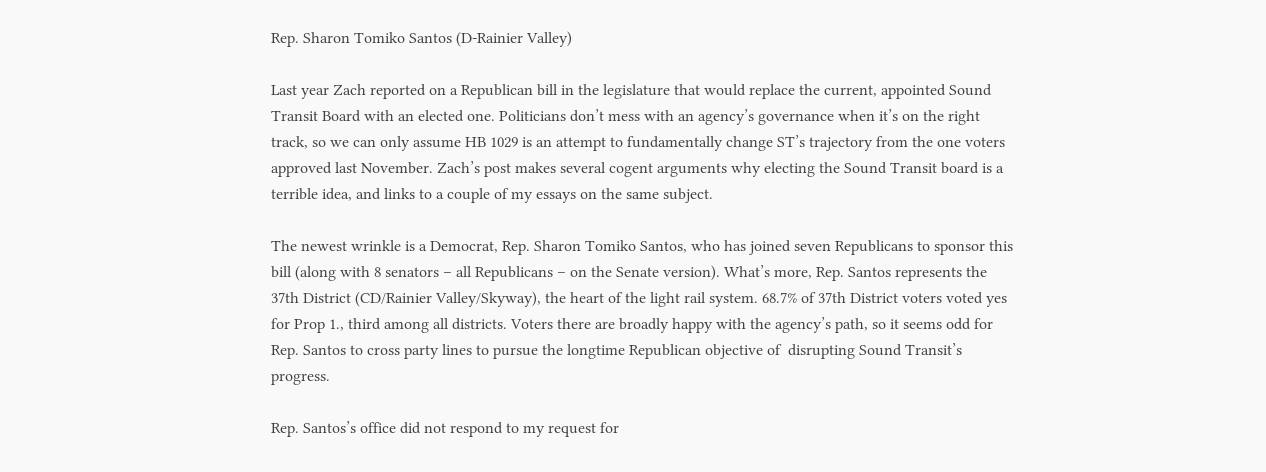Rep. Sharon Tomiko Santos (D-Rainier Valley)

Last year Zach reported on a Republican bill in the legislature that would replace the current, appointed Sound Transit Board with an elected one. Politicians don’t mess with an agency’s governance when it’s on the right track, so we can only assume HB 1029 is an attempt to fundamentally change ST’s trajectory from the one voters approved last November. Zach’s post makes several cogent arguments why electing the Sound Transit board is a terrible idea, and links to a couple of my essays on the same subject.

The newest wrinkle is a Democrat, Rep. Sharon Tomiko Santos, who has joined seven Republicans to sponsor this bill (along with 8 senators – all Republicans – on the Senate version). What’s more, Rep. Santos represents the 37th District (CD/Rainier Valley/Skyway), the heart of the light rail system. 68.7% of 37th District voters voted yes for Prop 1., third among all districts. Voters there are broadly happy with the agency’s path, so it seems odd for Rep. Santos to cross party lines to pursue the longtime Republican objective of  disrupting Sound Transit’s progress.

Rep. Santos’s office did not respond to my request for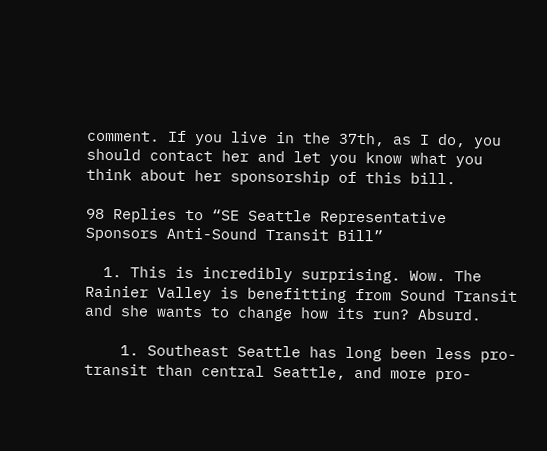comment. If you live in the 37th, as I do, you should contact her and let you know what you think about her sponsorship of this bill.

98 Replies to “SE Seattle Representative Sponsors Anti-Sound Transit Bill”

  1. This is incredibly surprising. Wow. The Rainier Valley is benefitting from Sound Transit and she wants to change how its run? Absurd.

    1. Southeast Seattle has long been less pro-transit than central Seattle, and more pro-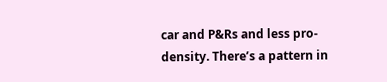car and P&Rs and less pro-density. There’s a pattern in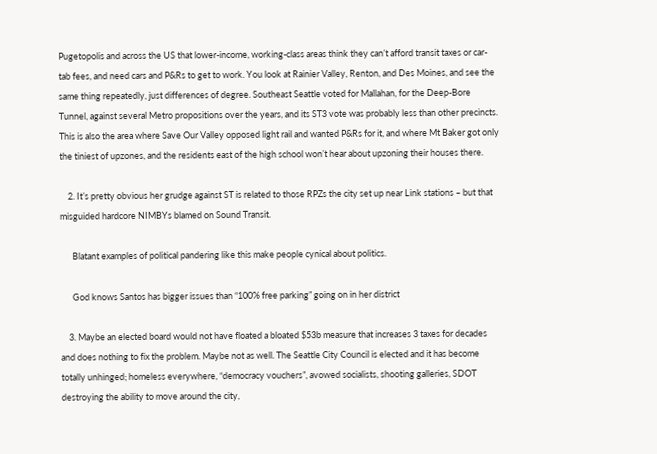Pugetopolis and across the US that lower-income, working-class areas think they can’t afford transit taxes or car-tab fees, and need cars and P&Rs to get to work. You look at Rainier Valley, Renton, and Des Moines, and see the same thing repeatedly, just differences of degree. Southeast Seattle voted for Mallahan, for the Deep-Bore Tunnel, against several Metro propositions over the years, and its ST3 vote was probably less than other precincts. This is also the area where Save Our Valley opposed light rail and wanted P&Rs for it, and where Mt Baker got only the tiniest of upzones, and the residents east of the high school won’t hear about upzoning their houses there.

    2. It’s pretty obvious her grudge against ST is related to those RPZs the city set up near Link stations – but that misguided hardcore NIMBYs blamed on Sound Transit.

      Blatant examples of political pandering like this make people cynical about politics.

      God knows Santos has bigger issues than “100% free parking” going on in her district

    3. Maybe an elected board would not have floated a bloated $53b measure that increases 3 taxes for decades and does nothing to fix the problem. Maybe not as well. The Seattle City Council is elected and it has become totally unhinged; homeless everywhere, “democracy vouchers”, avowed socialists, shooting galleries, SDOT destroying the ability to move around the city,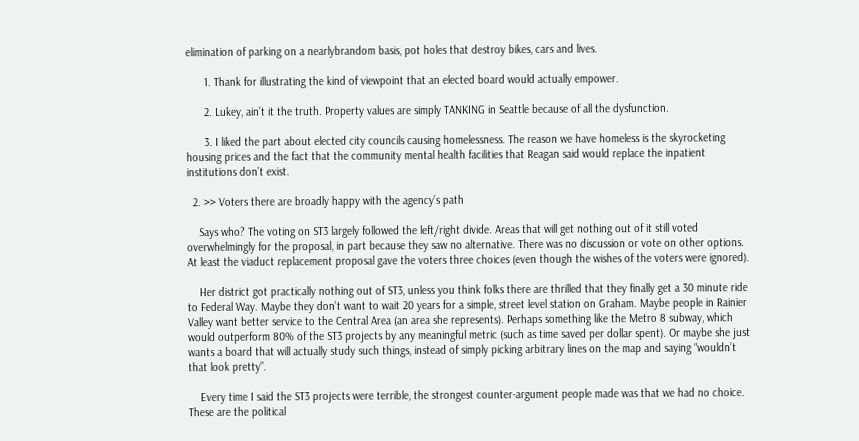elimination of parking on a nearlybrandom basis, pot holes that destroy bikes, cars and lives.

      1. Thank for illustrating the kind of viewpoint that an elected board would actually empower.

      2. Lukey, ain’t it the truth. Property values are simply TANKING in Seattle because of all the dysfunction.

      3. I liked the part about elected city councils causing homelessness. The reason we have homeless is the skyrocketing housing prices and the fact that the community mental health facilities that Reagan said would replace the inpatient institutions don’t exist.

  2. >> Voters there are broadly happy with the agency’s path

    Says who? The voting on ST3 largely followed the left/right divide. Areas that will get nothing out of it still voted overwhelmingly for the proposal, in part because they saw no alternative. There was no discussion or vote on other options. At least the viaduct replacement proposal gave the voters three choices (even though the wishes of the voters were ignored).

    Her district got practically nothing out of ST3, unless you think folks there are thrilled that they finally get a 30 minute ride to Federal Way. Maybe they don’t want to wait 20 years for a simple, street level station on Graham. Maybe people in Rainier Valley want better service to the Central Area (an area she represents). Perhaps something like the Metro 8 subway, which would outperform 80% of the ST3 projects by any meaningful metric (such as time saved per dollar spent). Or maybe she just wants a board that will actually study such things, instead of simply picking arbitrary lines on the map and saying “wouldn’t that look pretty”.

    Every time I said the ST3 projects were terrible, the strongest counter-argument people made was that we had no choice. These are the political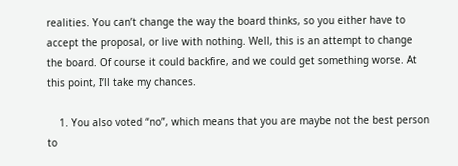realities. You can’t change the way the board thinks, so you either have to accept the proposal, or live with nothing. Well, this is an attempt to change the board. Of course it could backfire, and we could get something worse. At this point, I’ll take my chances.

    1. You also voted “no”, which means that you are maybe not the best person to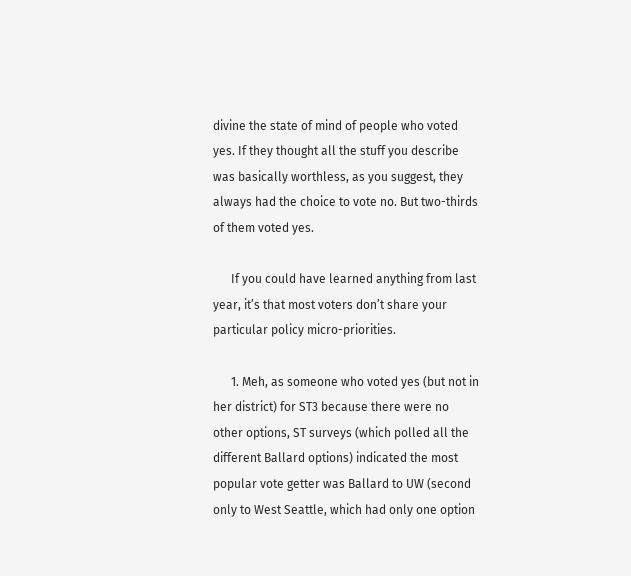divine the state of mind of people who voted yes. If they thought all the stuff you describe was basically worthless, as you suggest, they always had the choice to vote no. But two-thirds of them voted yes.

      If you could have learned anything from last year, it’s that most voters don’t share your particular policy micro-priorities.

      1. Meh, as someone who voted yes (but not in her district) for ST3 because there were no other options, ST surveys (which polled all the different Ballard options) indicated the most popular vote getter was Ballard to UW (second only to West Seattle, which had only one option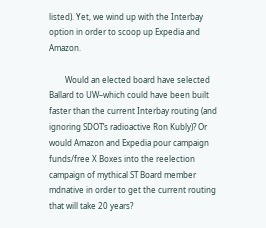listed). Yet, we wind up with the Interbay option in order to scoop up Expedia and Amazon.

        Would an elected board have selected Ballard to UW–which could have been built faster than the current Interbay routing (and ignoring SDOT’s radioactive Ron Kubly)? Or would Amazon and Expedia pour campaign funds/free X Boxes into the reelection campaign of mythical ST Board member mdnative in order to get the current routing that will take 20 years?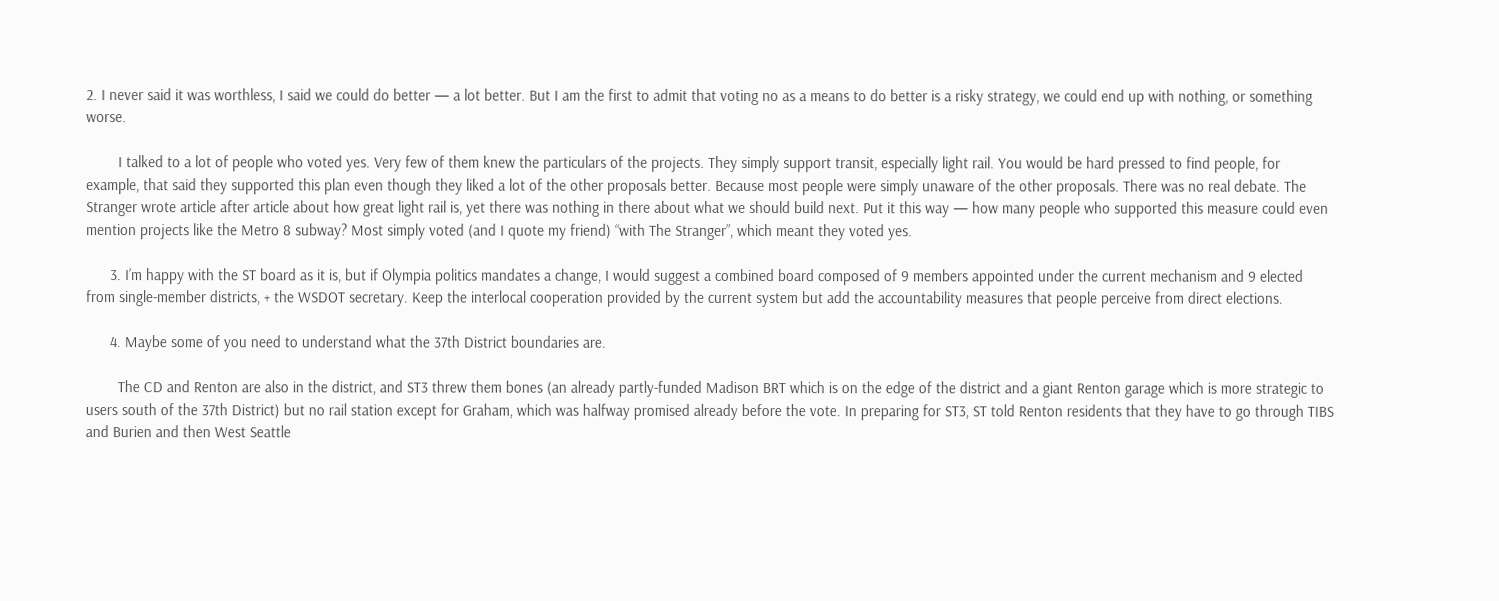2. I never said it was worthless, I said we could do better — a lot better. But I am the first to admit that voting no as a means to do better is a risky strategy, we could end up with nothing, or something worse.

        I talked to a lot of people who voted yes. Very few of them knew the particulars of the projects. They simply support transit, especially light rail. You would be hard pressed to find people, for example, that said they supported this plan even though they liked a lot of the other proposals better. Because most people were simply unaware of the other proposals. There was no real debate. The Stranger wrote article after article about how great light rail is, yet there was nothing in there about what we should build next. Put it this way — how many people who supported this measure could even mention projects like the Metro 8 subway? Most simply voted (and I quote my friend) “with The Stranger”, which meant they voted yes.

      3. I’m happy with the ST board as it is, but if Olympia politics mandates a change, I would suggest a combined board composed of 9 members appointed under the current mechanism and 9 elected from single-member districts, + the WSDOT secretary. Keep the interlocal cooperation provided by the current system but add the accountability measures that people perceive from direct elections.

      4. Maybe some of you need to understand what the 37th District boundaries are.

        The CD and Renton are also in the district, and ST3 threw them bones (an already partly-funded Madison BRT which is on the edge of the district and a giant Renton garage which is more strategic to users south of the 37th District) but no rail station except for Graham, which was halfway promised already before the vote. In preparing for ST3, ST told Renton residents that they have to go through TIBS and Burien and then West Seattle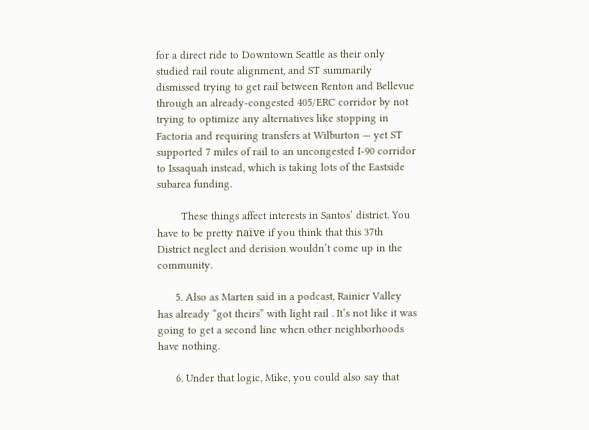for a direct ride to Downtown Seattle as their only studied rail route alignment, and ST summarily dismissed trying to get rail between Renton and Bellevue through an already-congested 405/ERC corridor by not trying to optimize any alternatives like stopping in Factoria and requiring transfers at Wilburton — yet ST supported 7 miles of rail to an uncongested I-90 corridor to Issaquah instead, which is taking lots of the Eastside subarea funding.

        These things affect interests in Santos’ district. You have to be pretty naïve if you think that this 37th District neglect and derision wouldn’t come up in the community.

      5. Also as Marten said in a podcast, Rainier Valley has already “got theirs” with light rail . It’s not like it was going to get a second line when other neighborhoods have nothing.

      6. Under that logic, Mike, you could also say that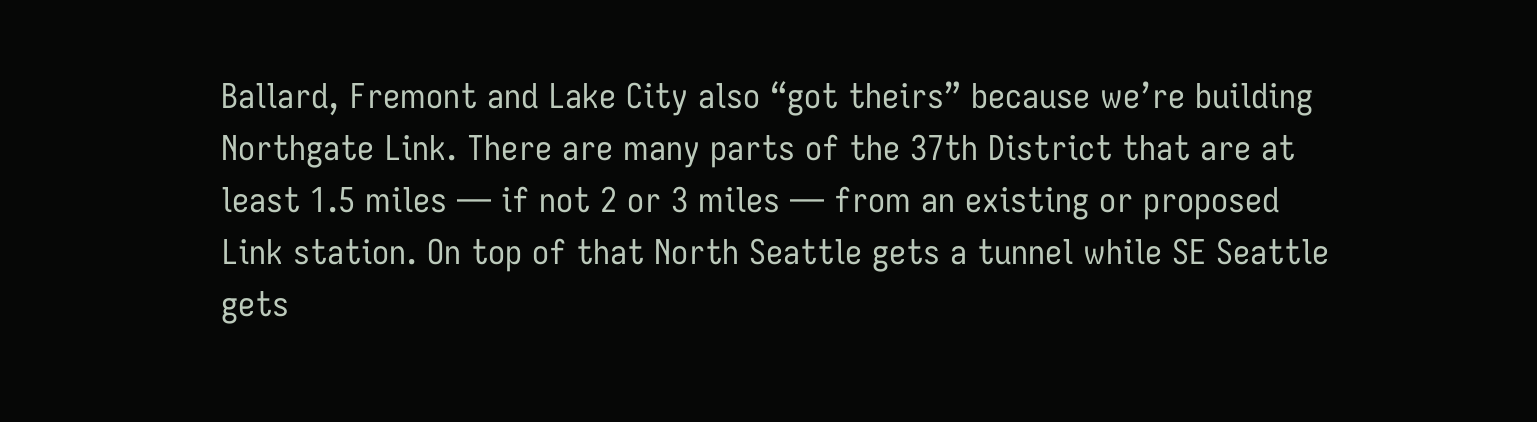Ballard, Fremont and Lake City also “got theirs” because we’re building Northgate Link. There are many parts of the 37th District that are at least 1.5 miles — if not 2 or 3 miles — from an existing or proposed Link station. On top of that North Seattle gets a tunnel while SE Seattle gets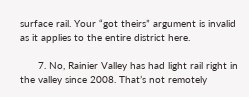surface rail. Your “got theirs” argument is invalid as it applies to the entire district here.

      7. No, Rainier Valley has had light rail right in the valley since 2008. That’s not remotely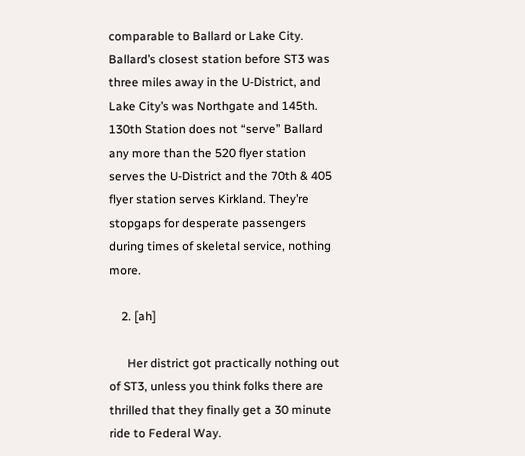comparable to Ballard or Lake City. Ballard’s closest station before ST3 was three miles away in the U-District, and Lake City’s was Northgate and 145th. 130th Station does not “serve” Ballard any more than the 520 flyer station serves the U-District and the 70th & 405 flyer station serves Kirkland. They’re stopgaps for desperate passengers during times of skeletal service, nothing more.

    2. [ah]

      Her district got practically nothing out of ST3, unless you think folks there are thrilled that they finally get a 30 minute ride to Federal Way.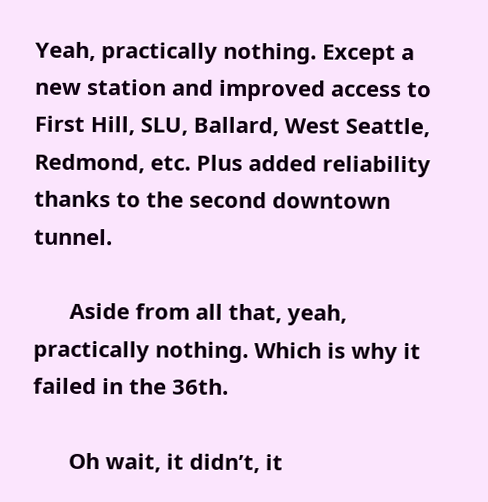Yeah, practically nothing. Except a new station and improved access to First Hill, SLU, Ballard, West Seattle, Redmond, etc. Plus added reliability thanks to the second downtown tunnel.

      Aside from all that, yeah, practically nothing. Which is why it failed in the 36th.

      Oh wait, it didn’t, it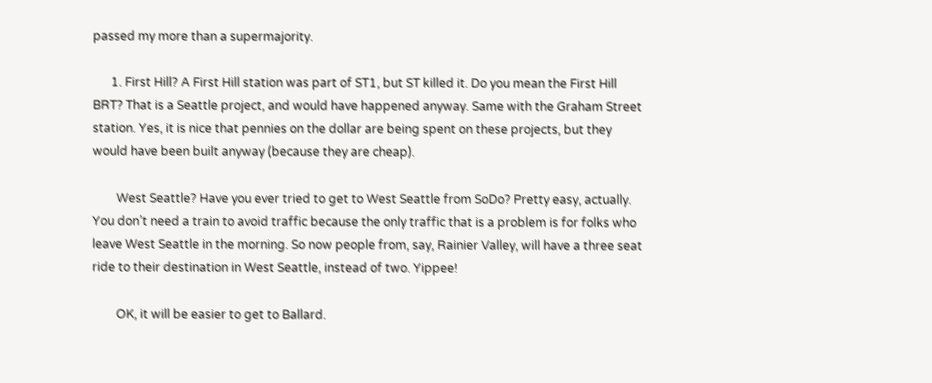passed my more than a supermajority.

      1. First Hill? A First Hill station was part of ST1, but ST killed it. Do you mean the First Hill BRT? That is a Seattle project, and would have happened anyway. Same with the Graham Street station. Yes, it is nice that pennies on the dollar are being spent on these projects, but they would have been built anyway (because they are cheap).

        West Seattle? Have you ever tried to get to West Seattle from SoDo? Pretty easy, actually. You don’t need a train to avoid traffic because the only traffic that is a problem is for folks who leave West Seattle in the morning. So now people from, say, Rainier Valley, will have a three seat ride to their destination in West Seattle, instead of two. Yippee!

        OK, it will be easier to get to Ballard.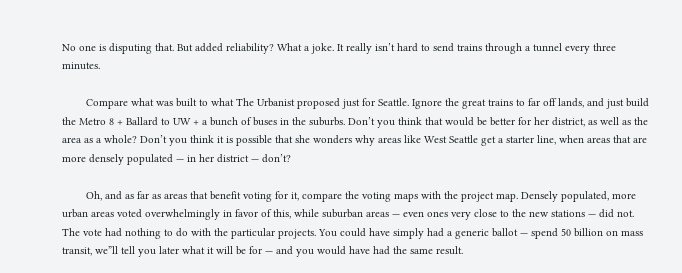No one is disputing that. But added reliability? What a joke. It really isn’t hard to send trains through a tunnel every three minutes.

        Compare what was built to what The Urbanist proposed just for Seattle. Ignore the great trains to far off lands, and just build the Metro 8 + Ballard to UW + a bunch of buses in the suburbs. Don’t you think that would be better for her district, as well as the area as a whole? Don’t you think it is possible that she wonders why areas like West Seattle get a starter line, when areas that are more densely populated — in her district — don’t?

        Oh, and as far as areas that benefit voting for it, compare the voting maps with the project map. Densely populated, more urban areas voted overwhelmingly in favor of this, while suburban areas — even ones very close to the new stations — did not. The vote had nothing to do with the particular projects. You could have simply had a generic ballot — spend 50 billion on mass transit, we”ll tell you later what it will be for — and you would have had the same result.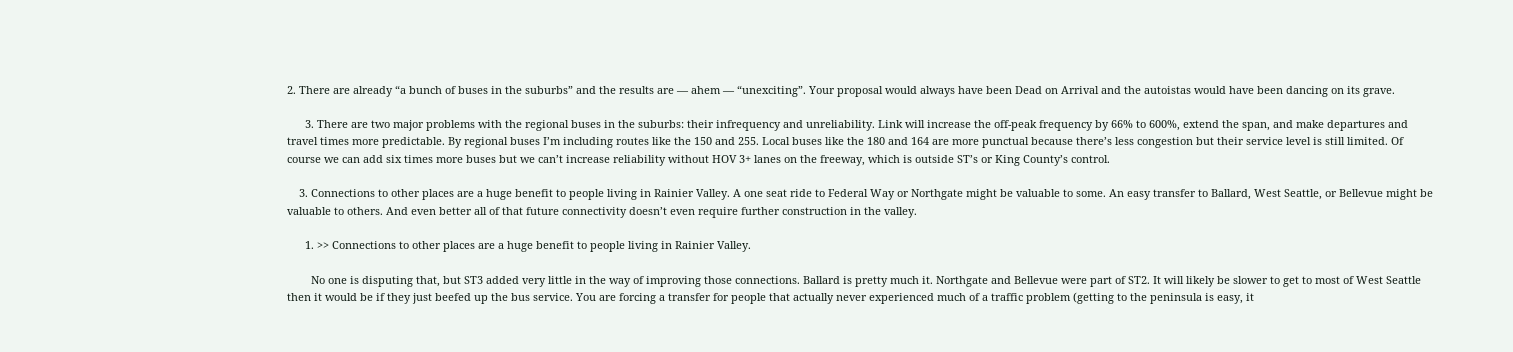2. There are already “a bunch of buses in the suburbs” and the results are — ahem — “unexciting”. Your proposal would always have been Dead on Arrival and the autoistas would have been dancing on its grave.

      3. There are two major problems with the regional buses in the suburbs: their infrequency and unreliability. Link will increase the off-peak frequency by 66% to 600%, extend the span, and make departures and travel times more predictable. By regional buses I’m including routes like the 150 and 255. Local buses like the 180 and 164 are more punctual because there’s less congestion but their service level is still limited. Of course we can add six times more buses but we can’t increase reliability without HOV 3+ lanes on the freeway, which is outside ST’s or King County’s control.

    3. Connections to other places are a huge benefit to people living in Rainier Valley. A one seat ride to Federal Way or Northgate might be valuable to some. An easy transfer to Ballard, West Seattle, or Bellevue might be valuable to others. And even better all of that future connectivity doesn’t even require further construction in the valley.

      1. >> Connections to other places are a huge benefit to people living in Rainier Valley.

        No one is disputing that, but ST3 added very little in the way of improving those connections. Ballard is pretty much it. Northgate and Bellevue were part of ST2. It will likely be slower to get to most of West Seattle then it would be if they just beefed up the bus service. You are forcing a transfer for people that actually never experienced much of a traffic problem (getting to the peninsula is easy, it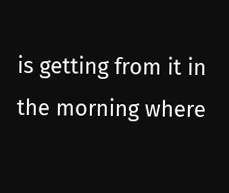is getting from it in the morning where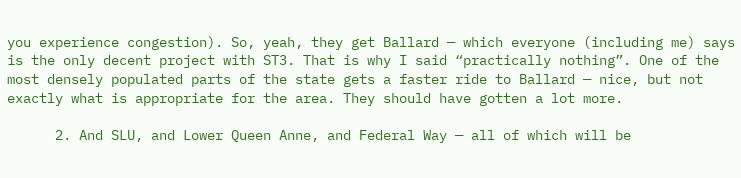you experience congestion). So, yeah, they get Ballard — which everyone (including me) says is the only decent project with ST3. That is why I said “practically nothing”. One of the most densely populated parts of the state gets a faster ride to Ballard — nice, but not exactly what is appropriate for the area. They should have gotten a lot more.

      2. And SLU, and Lower Queen Anne, and Federal Way — all of which will be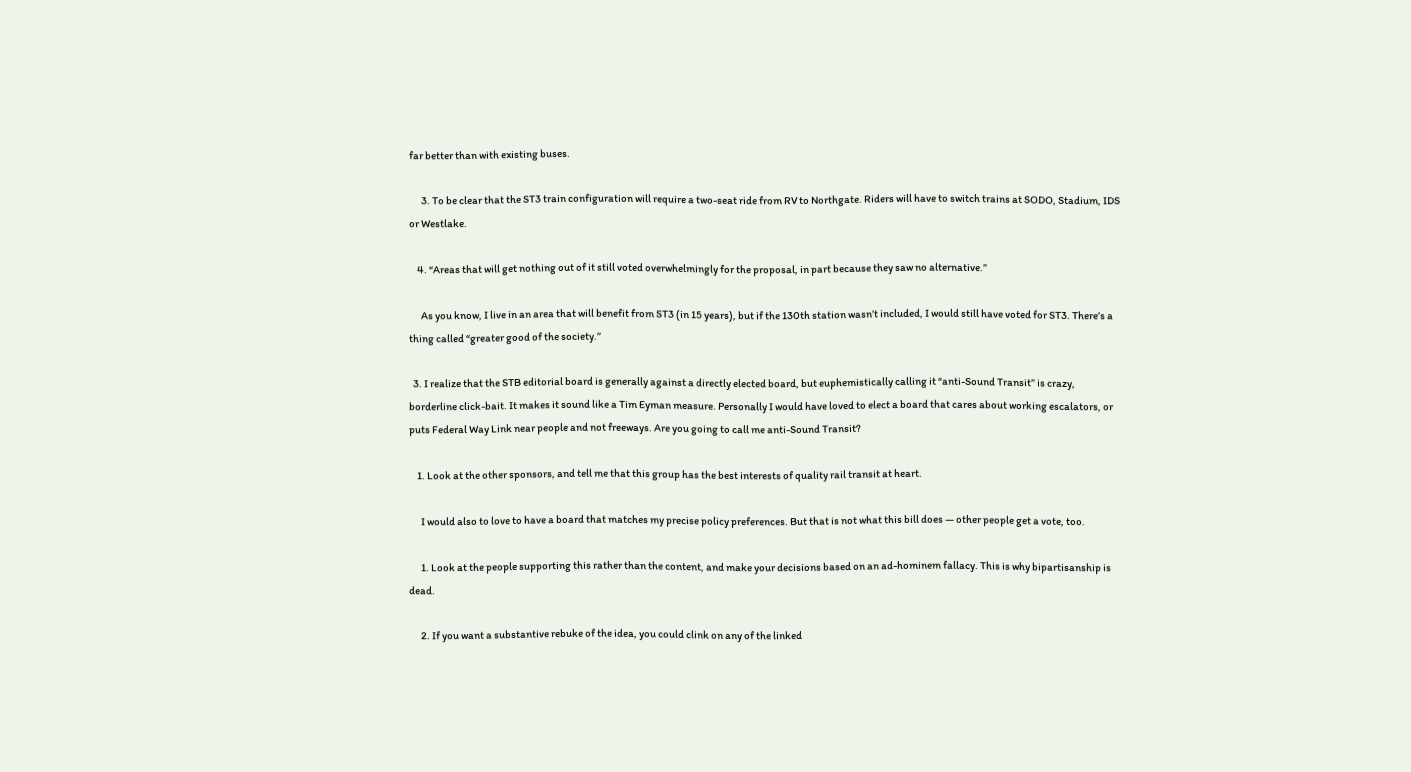far better than with existing buses.

      3. To be clear that the ST3 train configuration will require a two-seat ride from RV to Northgate. Riders will have to switch trains at SODO, Stadium, IDS or Westlake.

    4. “Areas that will get nothing out of it still voted overwhelmingly for the proposal, in part because they saw no alternative.”

      As you know, I live in an area that will benefit from ST3 (in 15 years), but if the 130th station wasn’t included, I would still have voted for ST3. There’s a thing called “greater good of the society.”

  3. I realize that the STB editorial board is generally against a directly elected board, but euphemistically calling it “anti-Sound Transit” is crazy, borderline click-bait. It makes it sound like a Tim Eyman measure. Personally I would have loved to elect a board that cares about working escalators, or puts Federal Way Link near people and not freeways. Are you going to call me anti-Sound Transit?

    1. Look at the other sponsors, and tell me that this group has the best interests of quality rail transit at heart.

      I would also to love to have a board that matches my precise policy preferences. But that is not what this bill does — other people get a vote, too.

      1. Look at the people supporting this rather than the content, and make your decisions based on an ad-hominem fallacy. This is why bipartisanship is dead.

      2. If you want a substantive rebuke of the idea, you could clink on any of the linked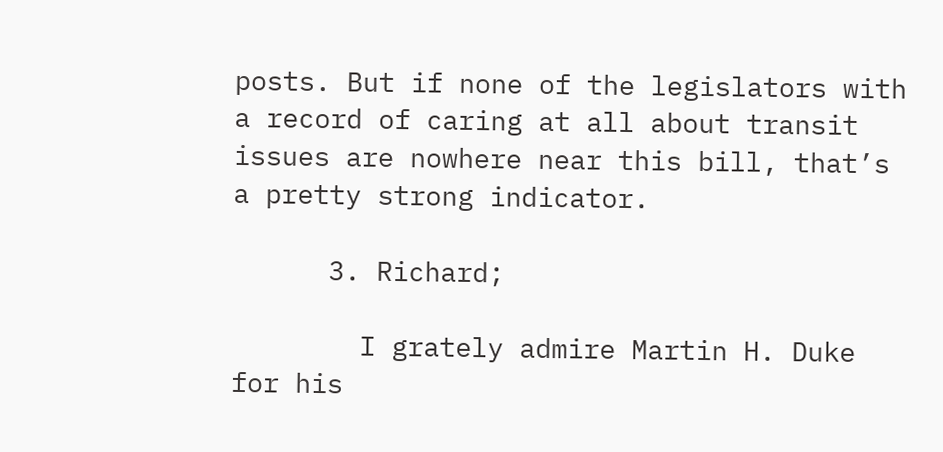posts. But if none of the legislators with a record of caring at all about transit issues are nowhere near this bill, that’s a pretty strong indicator.

      3. Richard;

        I grately admire Martin H. Duke for his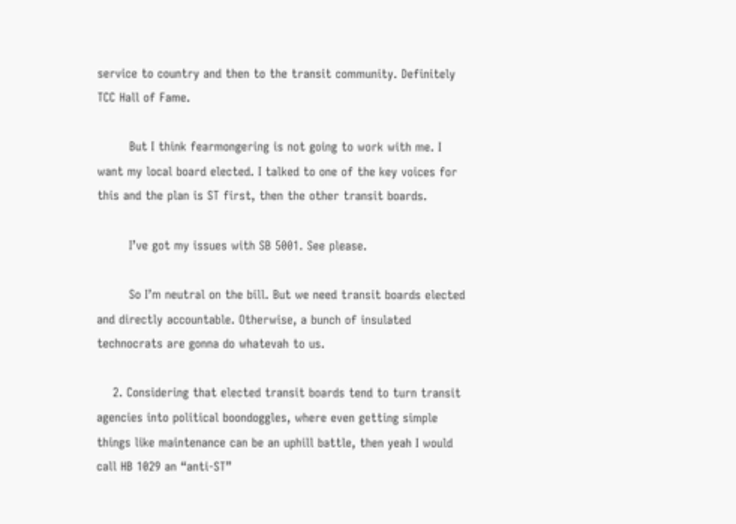service to country and then to the transit community. Definitely TCC Hall of Fame.

        But I think fearmongering is not going to work with me. I want my local board elected. I talked to one of the key voices for this and the plan is ST first, then the other transit boards.

        I’ve got my issues with SB 5001. See please.

        So I’m neutral on the bill. But we need transit boards elected and directly accountable. Otherwise, a bunch of insulated technocrats are gonna do whatevah to us.

    2. Considering that elected transit boards tend to turn transit agencies into political boondoggles, where even getting simple things like maintenance can be an uphill battle, then yeah I would call HB 1029 an “anti-ST”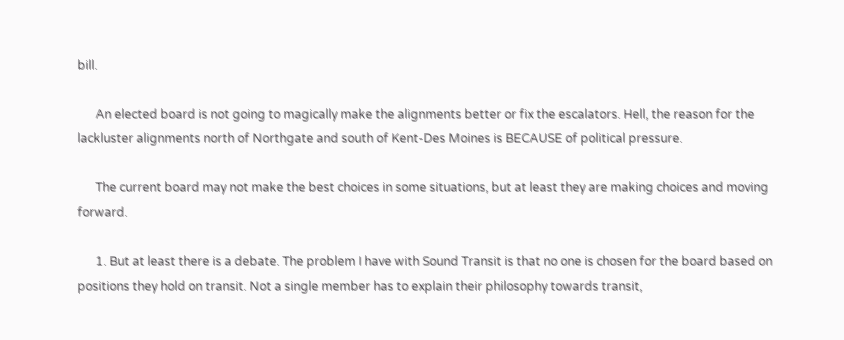bill.

      An elected board is not going to magically make the alignments better or fix the escalators. Hell, the reason for the lackluster alignments north of Northgate and south of Kent-Des Moines is BECAUSE of political pressure.

      The current board may not make the best choices in some situations, but at least they are making choices and moving forward.

      1. But at least there is a debate. The problem I have with Sound Transit is that no one is chosen for the board based on positions they hold on transit. Not a single member has to explain their philosophy towards transit,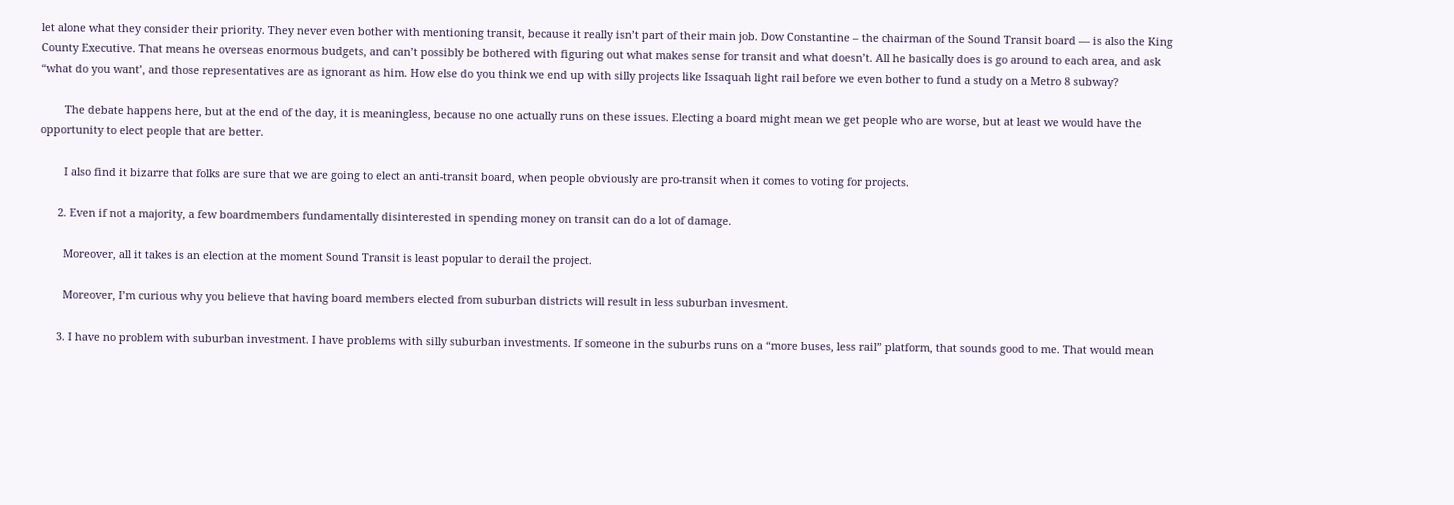let alone what they consider their priority. They never even bother with mentioning transit, because it really isn’t part of their main job. Dow Constantine – the chairman of the Sound Transit board — is also the King County Executive. That means he overseas enormous budgets, and can’t possibly be bothered with figuring out what makes sense for transit and what doesn’t. All he basically does is go around to each area, and ask “what do you want’, and those representatives are as ignorant as him. How else do you think we end up with silly projects like Issaquah light rail before we even bother to fund a study on a Metro 8 subway?

        The debate happens here, but at the end of the day, it is meaningless, because no one actually runs on these issues. Electing a board might mean we get people who are worse, but at least we would have the opportunity to elect people that are better.

        I also find it bizarre that folks are sure that we are going to elect an anti-transit board, when people obviously are pro-transit when it comes to voting for projects.

      2. Even if not a majority, a few boardmembers fundamentally disinterested in spending money on transit can do a lot of damage.

        Moreover, all it takes is an election at the moment Sound Transit is least popular to derail the project.

        Moreover, I’m curious why you believe that having board members elected from suburban districts will result in less suburban invesment.

      3. I have no problem with suburban investment. I have problems with silly suburban investments. If someone in the suburbs runs on a “more buses, less rail” platform, that sounds good to me. That would mean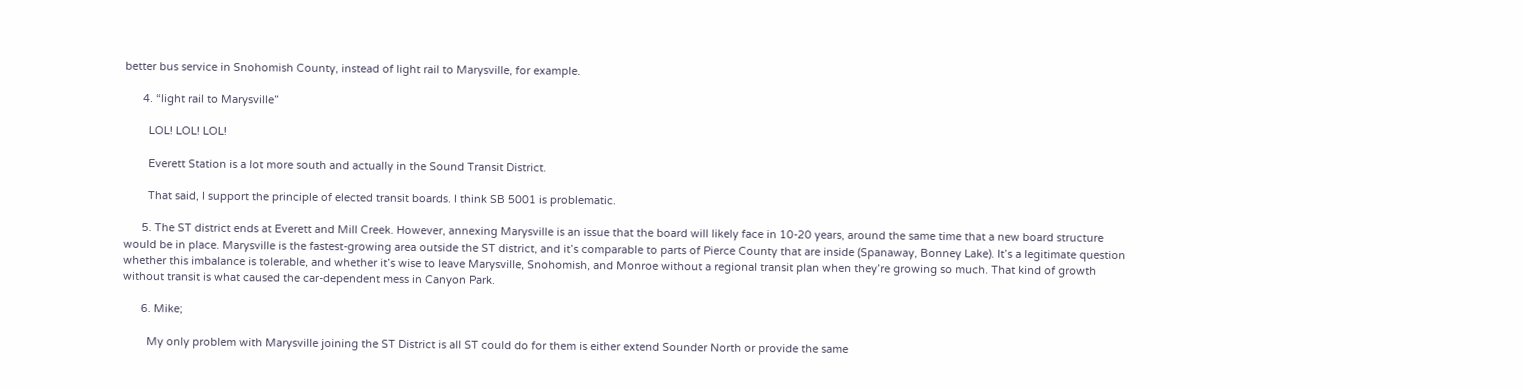better bus service in Snohomish County, instead of light rail to Marysville, for example.

      4. “light rail to Marysville”

        LOL! LOL! LOL!

        Everett Station is a lot more south and actually in the Sound Transit District.

        That said, I support the principle of elected transit boards. I think SB 5001 is problematic.

      5. The ST district ends at Everett and Mill Creek. However, annexing Marysville is an issue that the board will likely face in 10-20 years, around the same time that a new board structure would be in place. Marysville is the fastest-growing area outside the ST district, and it’s comparable to parts of Pierce County that are inside (Spanaway, Bonney Lake). It’s a legitimate question whether this imbalance is tolerable, and whether it’s wise to leave Marysville, Snohomish, and Monroe without a regional transit plan when they’re growing so much. That kind of growth without transit is what caused the car-dependent mess in Canyon Park.

      6. Mike;

        My only problem with Marysville joining the ST District is all ST could do for them is either extend Sounder North or provide the same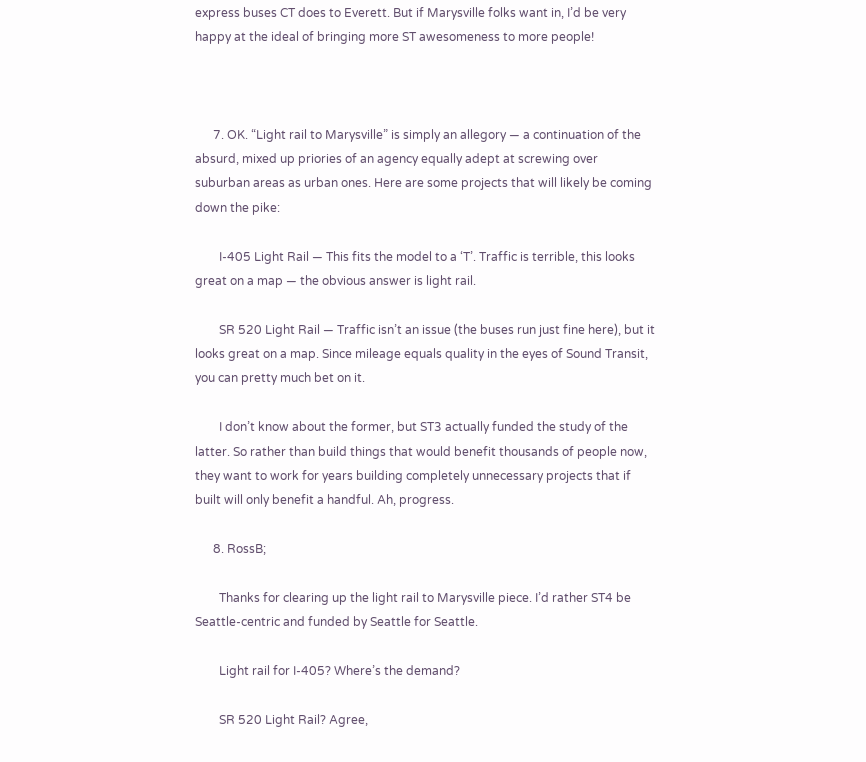express buses CT does to Everett. But if Marysville folks want in, I’d be very happy at the ideal of bringing more ST awesomeness to more people!



      7. OK. “Light rail to Marysville” is simply an allegory — a continuation of the absurd, mixed up priories of an agency equally adept at screwing over suburban areas as urban ones. Here are some projects that will likely be coming down the pike:

        I-405 Light Rail — This fits the model to a ‘T’. Traffic is terrible, this looks great on a map — the obvious answer is light rail.

        SR 520 Light Rail — Traffic isn’t an issue (the buses run just fine here), but it looks great on a map. Since mileage equals quality in the eyes of Sound Transit, you can pretty much bet on it.

        I don’t know about the former, but ST3 actually funded the study of the latter. So rather than build things that would benefit thousands of people now, they want to work for years building completely unnecessary projects that if built will only benefit a handful. Ah, progress.

      8. RossB;

        Thanks for clearing up the light rail to Marysville piece. I’d rather ST4 be Seattle-centric and funded by Seattle for Seattle.

        Light rail for I-405? Where’s the demand?

        SR 520 Light Rail? Agree,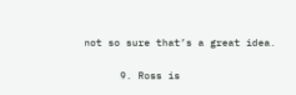not so sure that’s a great idea.


      9. Ross is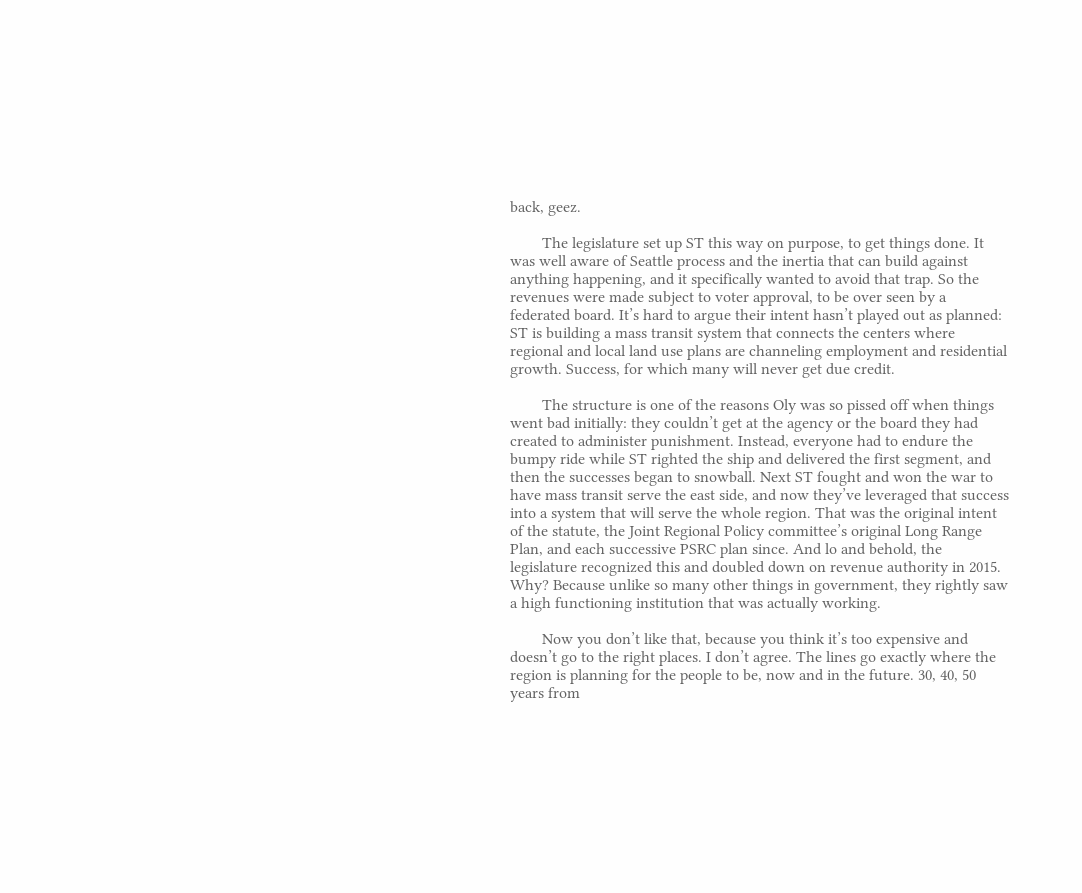back, geez.

        The legislature set up ST this way on purpose, to get things done. It was well aware of Seattle process and the inertia that can build against anything happening, and it specifically wanted to avoid that trap. So the revenues were made subject to voter approval, to be over seen by a federated board. It’s hard to argue their intent hasn’t played out as planned: ST is building a mass transit system that connects the centers where regional and local land use plans are channeling employment and residential growth. Success, for which many will never get due credit.

        The structure is one of the reasons Oly was so pissed off when things went bad initially: they couldn’t get at the agency or the board they had created to administer punishment. Instead, everyone had to endure the bumpy ride while ST righted the ship and delivered the first segment, and then the successes began to snowball. Next ST fought and won the war to have mass transit serve the east side, and now they’ve leveraged that success into a system that will serve the whole region. That was the original intent of the statute, the Joint Regional Policy committee’s original Long Range Plan, and each successive PSRC plan since. And lo and behold, the legislature recognized this and doubled down on revenue authority in 2015. Why? Because unlike so many other things in government, they rightly saw a high functioning institution that was actually working.

        Now you don’t like that, because you think it’s too expensive and doesn’t go to the right places. I don’t agree. The lines go exactly where the region is planning for the people to be, now and in the future. 30, 40, 50 years from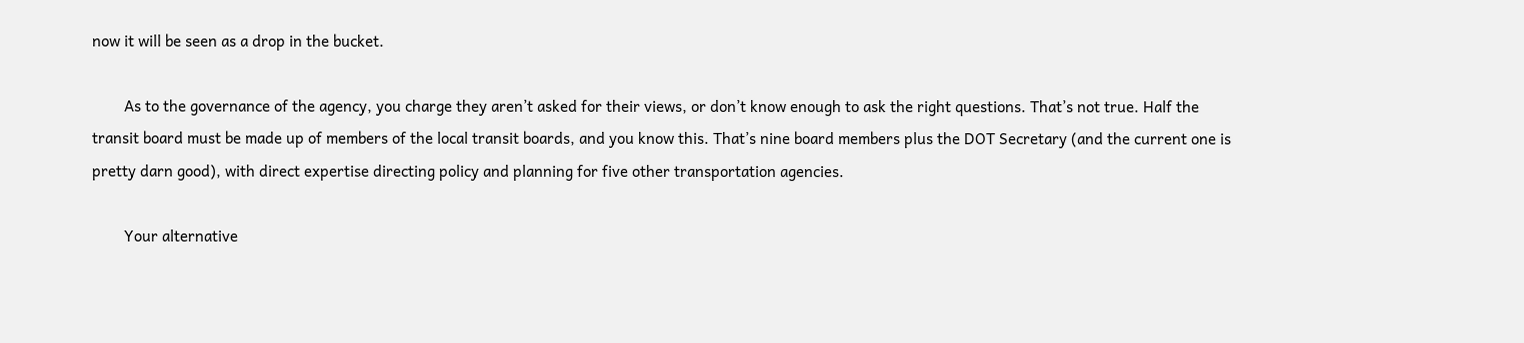now it will be seen as a drop in the bucket.

        As to the governance of the agency, you charge they aren’t asked for their views, or don’t know enough to ask the right questions. That’s not true. Half the transit board must be made up of members of the local transit boards, and you know this. That’s nine board members plus the DOT Secretary (and the current one is pretty darn good), with direct expertise directing policy and planning for five other transportation agencies.

        Your alternative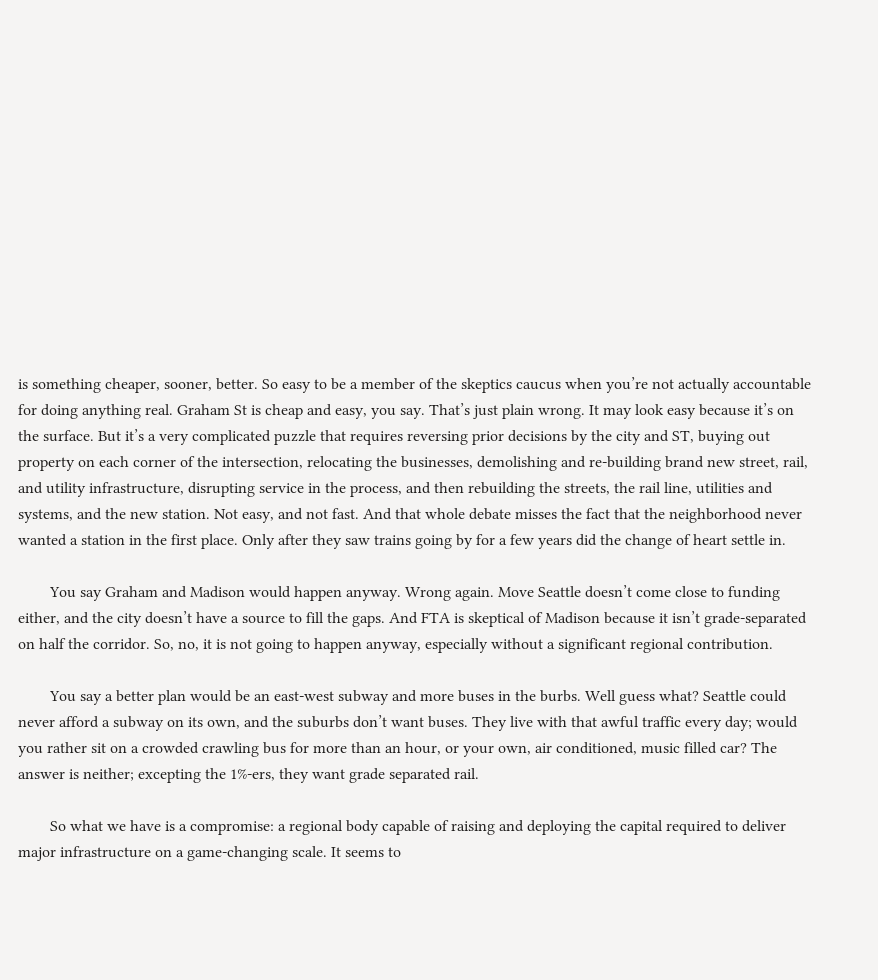is something cheaper, sooner, better. So easy to be a member of the skeptics caucus when you’re not actually accountable for doing anything real. Graham St is cheap and easy, you say. That’s just plain wrong. It may look easy because it’s on the surface. But it’s a very complicated puzzle that requires reversing prior decisions by the city and ST, buying out property on each corner of the intersection, relocating the businesses, demolishing and re-building brand new street, rail, and utility infrastructure, disrupting service in the process, and then rebuilding the streets, the rail line, utilities and systems, and the new station. Not easy, and not fast. And that whole debate misses the fact that the neighborhood never wanted a station in the first place. Only after they saw trains going by for a few years did the change of heart settle in.

        You say Graham and Madison would happen anyway. Wrong again. Move Seattle doesn’t come close to funding either, and the city doesn’t have a source to fill the gaps. And FTA is skeptical of Madison because it isn’t grade-separated on half the corridor. So, no, it is not going to happen anyway, especially without a significant regional contribution.

        You say a better plan would be an east-west subway and more buses in the burbs. Well guess what? Seattle could never afford a subway on its own, and the suburbs don’t want buses. They live with that awful traffic every day; would you rather sit on a crowded crawling bus for more than an hour, or your own, air conditioned, music filled car? The answer is neither; excepting the 1%-ers, they want grade separated rail.

        So what we have is a compromise: a regional body capable of raising and deploying the capital required to deliver major infrastructure on a game-changing scale. It seems to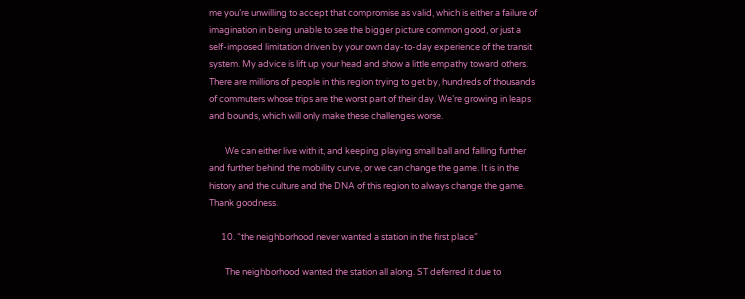me you’re unwilling to accept that compromise as valid, which is either a failure of imagination in being unable to see the bigger picture common good, or just a self-imposed limitation driven by your own day-to-day experience of the transit system. My advice is lift up your head and show a little empathy toward others. There are millions of people in this region trying to get by, hundreds of thousands of commuters whose trips are the worst part of their day. We’re growing in leaps and bounds, which will only make these challenges worse.

        We can either live with it, and keeping playing small ball and falling further and further behind the mobility curve, or we can change the game. It is in the history and the culture and the DNA of this region to always change the game. Thank goodness.

      10. “the neighborhood never wanted a station in the first place”

        The neighborhood wanted the station all along. ST deferred it due to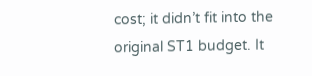cost; it didn’t fit into the original ST1 budget. It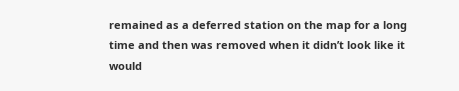remained as a deferred station on the map for a long time and then was removed when it didn’t look like it would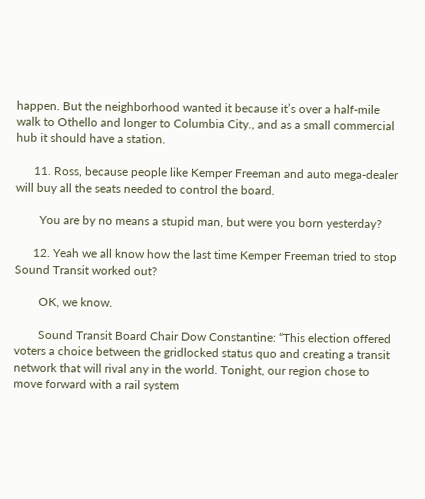happen. But the neighborhood wanted it because it’s over a half-mile walk to Othello and longer to Columbia City., and as a small commercial hub it should have a station.

      11. Ross, because people like Kemper Freeman and auto mega-dealer will buy all the seats needed to control the board.

        You are by no means a stupid man, but were you born yesterday?

      12. Yeah we all know how the last time Kemper Freeman tried to stop Sound Transit worked out?

        OK, we know.

        Sound Transit Board Chair Dow Constantine: “This election offered voters a choice between the gridlocked status quo and creating a transit network that will rival any in the world. Tonight, our region chose to move forward with a rail system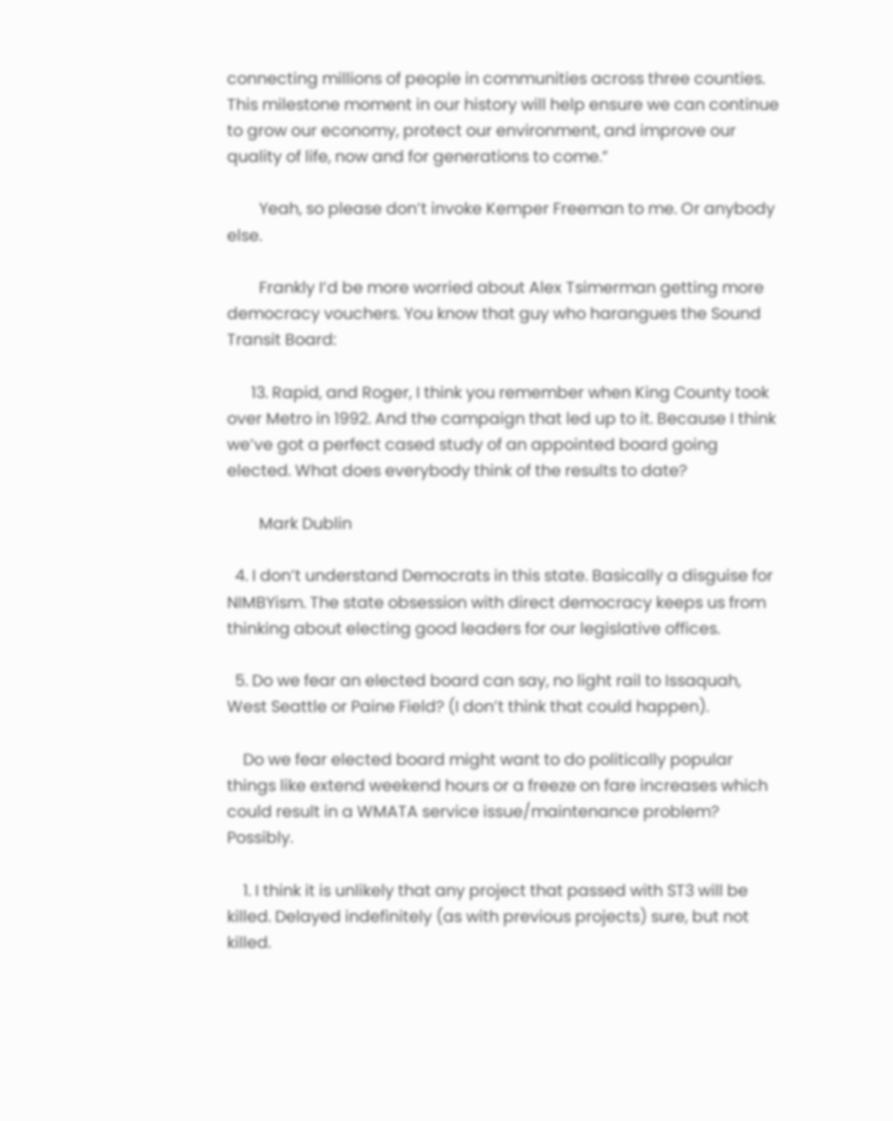connecting millions of people in communities across three counties. This milestone moment in our history will help ensure we can continue to grow our economy, protect our environment, and improve our quality of life, now and for generations to come.”

        Yeah, so please don’t invoke Kemper Freeman to me. Or anybody else.

        Frankly I’d be more worried about Alex Tsimerman getting more democracy vouchers. You know that guy who harangues the Sound Transit Board:

      13. Rapid, and Roger, I think you remember when King County took over Metro in 1992. And the campaign that led up to it. Because I think we’ve got a perfect cased study of an appointed board going elected. What does everybody think of the results to date?

        Mark Dublin

  4. I don’t understand Democrats in this state. Basically a disguise for NIMBYism. The state obsession with direct democracy keeps us from thinking about electing good leaders for our legislative offices.

  5. Do we fear an elected board can say, no light rail to Issaquah, West Seattle or Paine Field? (I don’t think that could happen).

    Do we fear elected board might want to do politically popular things like extend weekend hours or a freeze on fare increases which could result in a WMATA service issue/maintenance problem? Possibly.

    1. I think it is unlikely that any project that passed with ST3 will be killed. Delayed indefinitely (as with previous projects) sure, but not killed.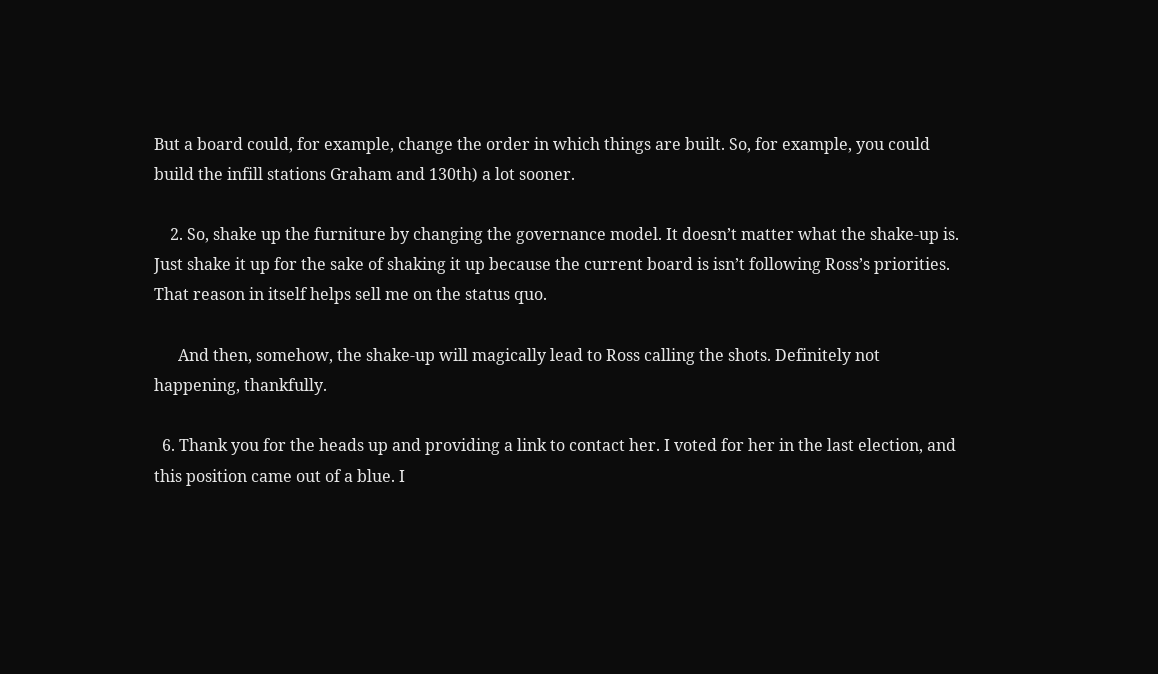But a board could, for example, change the order in which things are built. So, for example, you could build the infill stations Graham and 130th) a lot sooner.

    2. So, shake up the furniture by changing the governance model. It doesn’t matter what the shake-up is. Just shake it up for the sake of shaking it up because the current board is isn’t following Ross’s priorities. That reason in itself helps sell me on the status quo.

      And then, somehow, the shake-up will magically lead to Ross calling the shots. Definitely not happening, thankfully.

  6. Thank you for the heads up and providing a link to contact her. I voted for her in the last election, and this position came out of a blue. I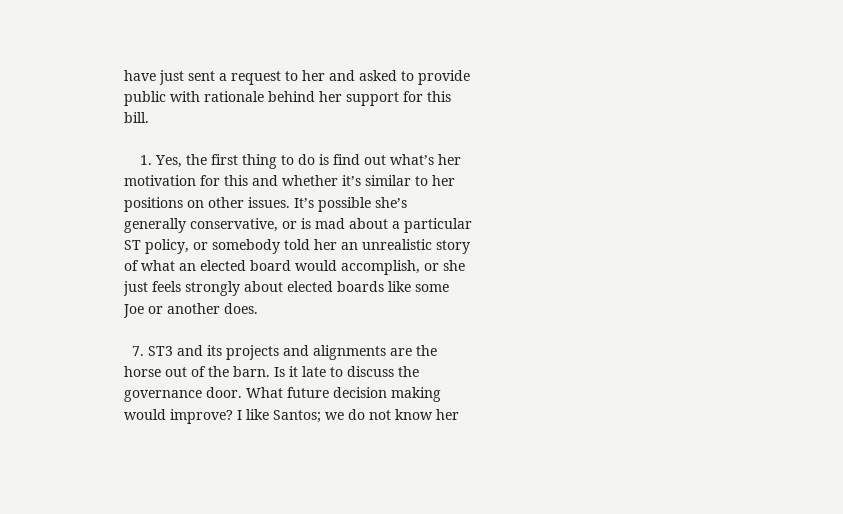have just sent a request to her and asked to provide public with rationale behind her support for this bill.

    1. Yes, the first thing to do is find out what’s her motivation for this and whether it’s similar to her positions on other issues. It’s possible she’s generally conservative, or is mad about a particular ST policy, or somebody told her an unrealistic story of what an elected board would accomplish, or she just feels strongly about elected boards like some Joe or another does.

  7. ST3 and its projects and alignments are the horse out of the barn. Is it late to discuss the governance door. What future decision making would improve? I like Santos; we do not know her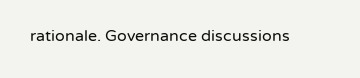rationale. Governance discussions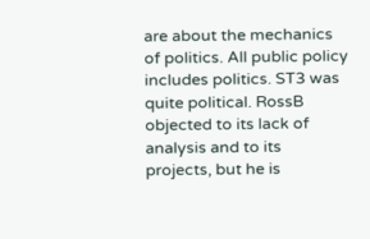are about the mechanics of politics. All public policy includes politics. ST3 was quite political. RossB objected to its lack of analysis and to its projects, but he is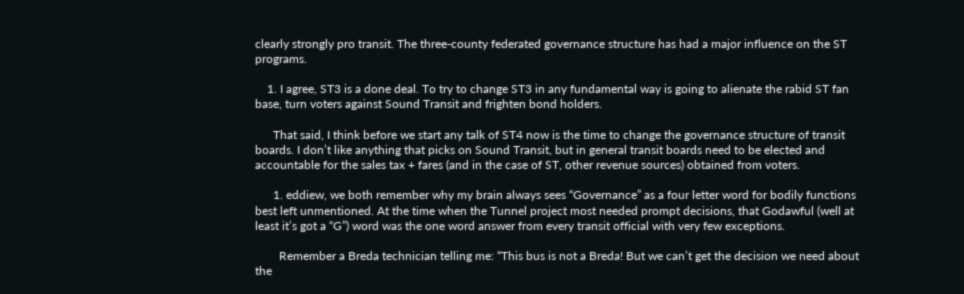clearly strongly pro transit. The three-county federated governance structure has had a major influence on the ST programs.

    1. I agree, ST3 is a done deal. To try to change ST3 in any fundamental way is going to alienate the rabid ST fan base, turn voters against Sound Transit and frighten bond holders.

      That said, I think before we start any talk of ST4 now is the time to change the governance structure of transit boards. I don’t like anything that picks on Sound Transit, but in general transit boards need to be elected and accountable for the sales tax + fares (and in the case of ST, other revenue sources) obtained from voters.

      1. eddiew, we both remember why my brain always sees “Governance” as a four letter word for bodily functions best left unmentioned. At the time when the Tunnel project most needed prompt decisions, that Godawful (well at least it’s got a “G”) word was the one word answer from every transit official with very few exceptions.

        Remember a Breda technician telling me: “This bus is not a Breda! But we can’t get the decision we need about the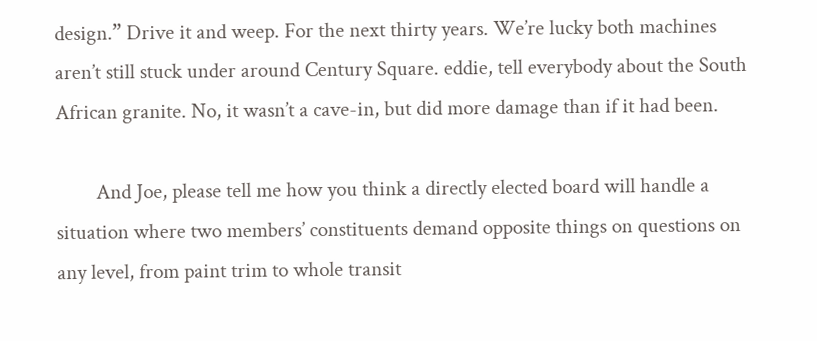design.” Drive it and weep. For the next thirty years. We’re lucky both machines aren’t still stuck under around Century Square. eddie, tell everybody about the South African granite. No, it wasn’t a cave-in, but did more damage than if it had been.

        And Joe, please tell me how you think a directly elected board will handle a situation where two members’ constituents demand opposite things on questions on any level, from paint trim to whole transit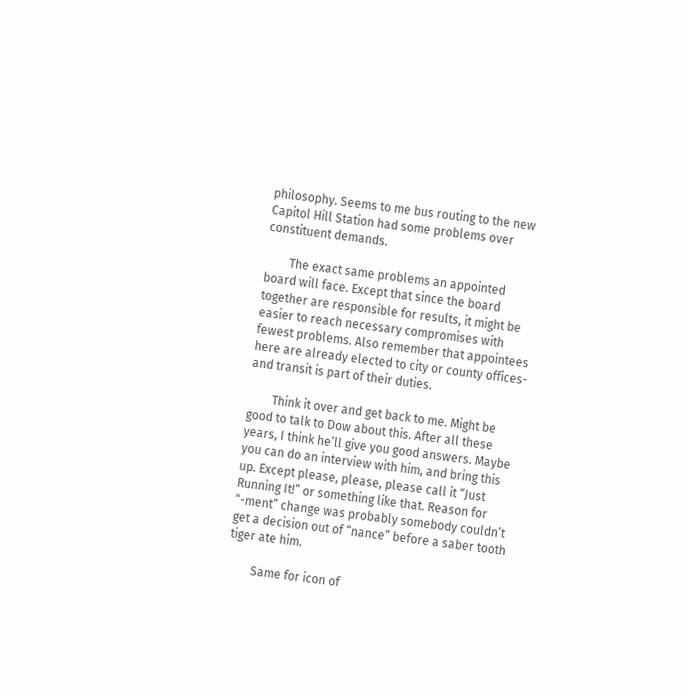philosophy. Seems to me bus routing to the new Capitol Hill Station had some problems over constituent demands.

        The exact same problems an appointed board will face. Except that since the board together are responsible for results, it might be easier to reach necessary compromises with fewest problems. Also remember that appointees here are already elected to city or county offices- and transit is part of their duties.

        Think it over and get back to me. Might be good to talk to Dow about this. After all these years, I think he’ll give you good answers. Maybe you can do an interview with him, and bring this up. Except please, please, please call it “Just Running It!” or something like that. Reason for “-ment” change was probably somebody couldn’t get a decision out of “nance” before a saber tooth tiger ate him.

        Same for icon of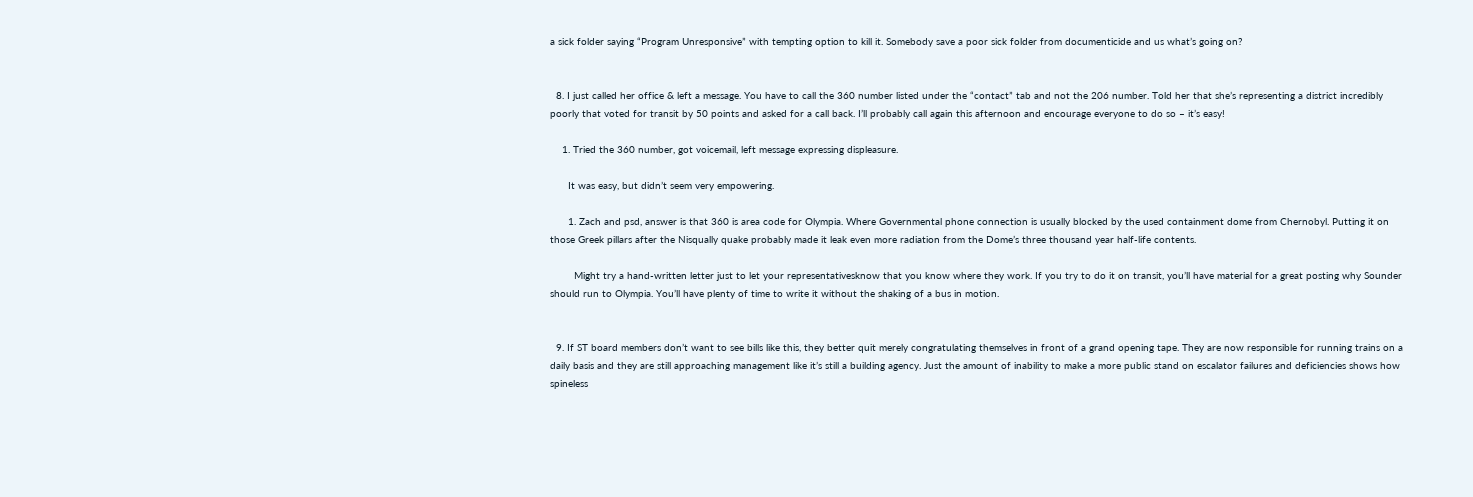a sick folder saying “Program Unresponsive” with tempting option to kill it. Somebody save a poor sick folder from documenticide and us what’s going on?


  8. I just called her office & left a message. You have to call the 360 number listed under the “contact” tab and not the 206 number. Told her that she’s representing a district incredibly poorly that voted for transit by 50 points and asked for a call back. I’ll probably call again this afternoon and encourage everyone to do so – it’s easy!

    1. Tried the 360 number, got voicemail, left message expressing displeasure.

      It was easy, but didn’t seem very empowering.

      1. Zach and psd, answer is that 360 is area code for Olympia. Where Governmental phone connection is usually blocked by the used containment dome from Chernobyl. Putting it on those Greek pillars after the Nisqually quake probably made it leak even more radiation from the Dome’s three thousand year half-life contents.

        Might try a hand-written letter just to let your representativesknow that you know where they work. If you try to do it on transit, you’ll have material for a great posting why Sounder should run to Olympia. You’ll have plenty of time to write it without the shaking of a bus in motion.


  9. If ST board members don’t want to see bills like this, they better quit merely congratulating themselves in front of a grand opening tape. They are now responsible for running trains on a daily basis and they are still approaching management like it’s still a building agency. Just the amount of inability to make a more public stand on escalator failures and deficiencies shows how spineless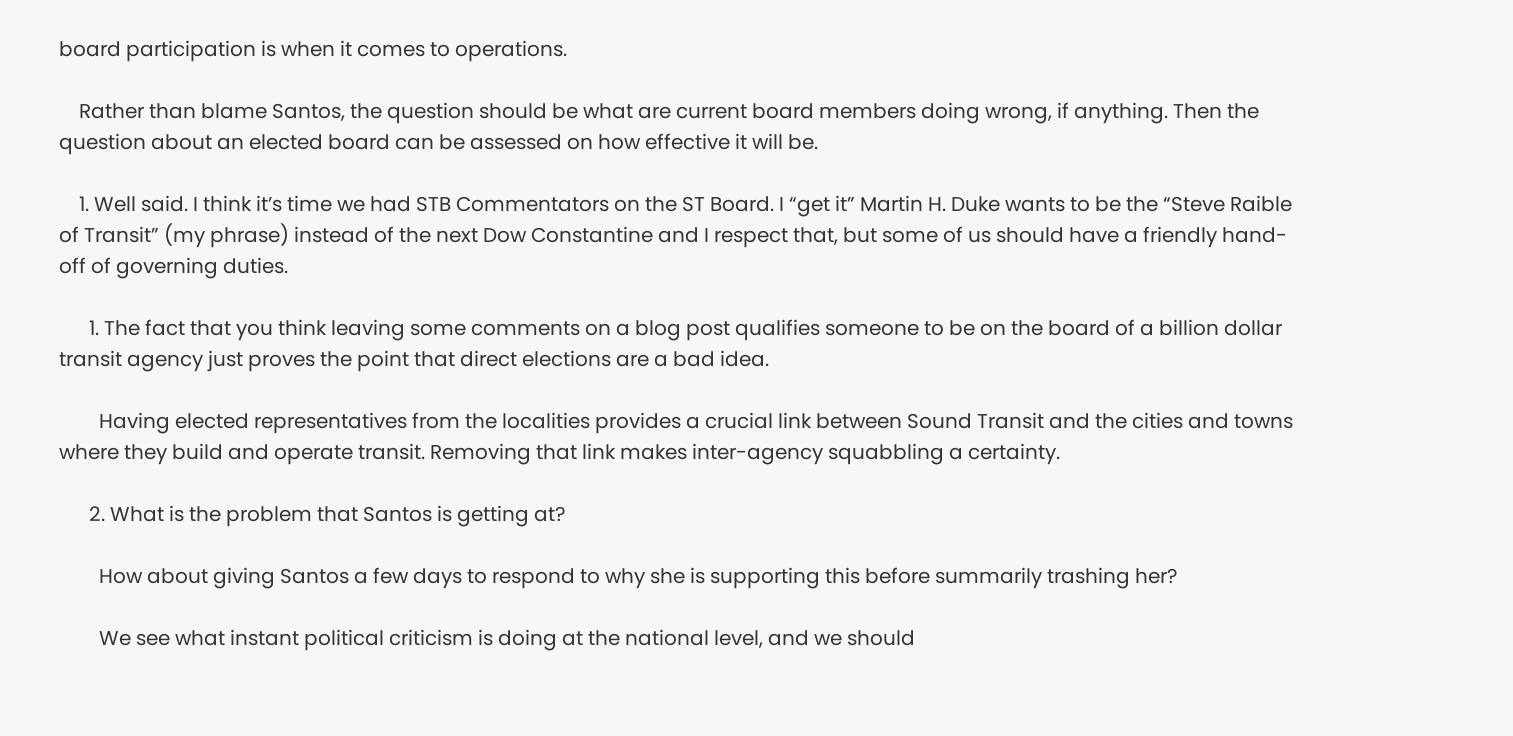board participation is when it comes to operations.

    Rather than blame Santos, the question should be what are current board members doing wrong, if anything. Then the question about an elected board can be assessed on how effective it will be.

    1. Well said. I think it’s time we had STB Commentators on the ST Board. I “get it” Martin H. Duke wants to be the “Steve Raible of Transit” (my phrase) instead of the next Dow Constantine and I respect that, but some of us should have a friendly hand-off of governing duties.

      1. The fact that you think leaving some comments on a blog post qualifies someone to be on the board of a billion dollar transit agency just proves the point that direct elections are a bad idea.

        Having elected representatives from the localities provides a crucial link between Sound Transit and the cities and towns where they build and operate transit. Removing that link makes inter-agency squabbling a certainty.

      2. What is the problem that Santos is getting at?

        How about giving Santos a few days to respond to why she is supporting this before summarily trashing her?

        We see what instant political criticism is doing at the national level, and we should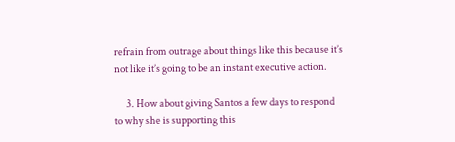refrain from outrage about things like this because it’s not like it’s going to be an instant executive action.

      3. How about giving Santos a few days to respond to why she is supporting this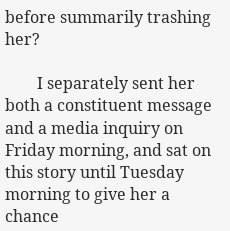before summarily trashing her?

        I separately sent her both a constituent message and a media inquiry on Friday morning, and sat on this story until Tuesday morning to give her a chance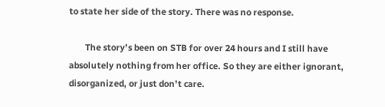to state her side of the story. There was no response.

        The story’s been on STB for over 24 hours and I still have absolutely nothing from her office. So they are either ignorant, disorganized, or just don’t care.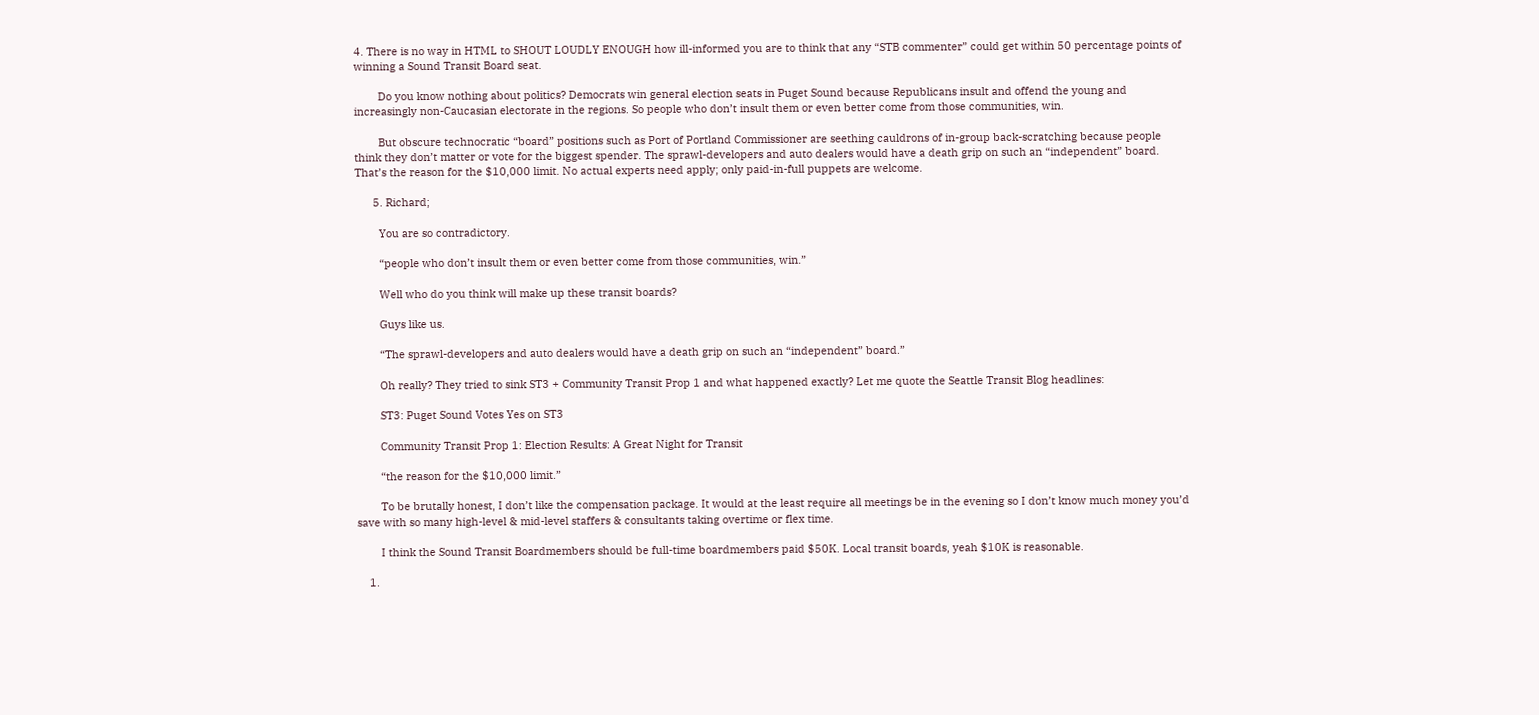4. There is no way in HTML to SHOUT LOUDLY ENOUGH how ill-informed you are to think that any “STB commenter” could get within 50 percentage points of winning a Sound Transit Board seat.

        Do you know nothing about politics? Democrats win general election seats in Puget Sound because Republicans insult and offend the young and increasingly non-Caucasian electorate in the regions. So people who don’t insult them or even better come from those communities, win.

        But obscure technocratic “board” positions such as Port of Portland Commissioner are seething cauldrons of in-group back-scratching because people think they don’t matter or vote for the biggest spender. The sprawl-developers and auto dealers would have a death grip on such an “independent” board. That’s the reason for the $10,000 limit. No actual experts need apply; only paid-in-full puppets are welcome.

      5. Richard;

        You are so contradictory.

        “people who don’t insult them or even better come from those communities, win.”

        Well who do you think will make up these transit boards?

        Guys like us.

        “The sprawl-developers and auto dealers would have a death grip on such an “independent” board.”

        Oh really? They tried to sink ST3 + Community Transit Prop 1 and what happened exactly? Let me quote the Seattle Transit Blog headlines:

        ST3: Puget Sound Votes Yes on ST3

        Community Transit Prop 1: Election Results: A Great Night for Transit

        “the reason for the $10,000 limit.”

        To be brutally honest, I don’t like the compensation package. It would at the least require all meetings be in the evening so I don’t know much money you’d save with so many high-level & mid-level staffers & consultants taking overtime or flex time.

        I think the Sound Transit Boardmembers should be full-time boardmembers paid $50K. Local transit boards, yeah $10K is reasonable.

    1.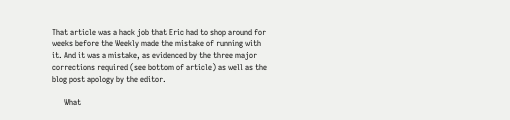That article was a hack job that Eric had to shop around for weeks before the Weekly made the mistake of running with it. And it was a mistake, as evidenced by the three major corrections required (see bottom of article) as well as the blog post apology by the editor.

      What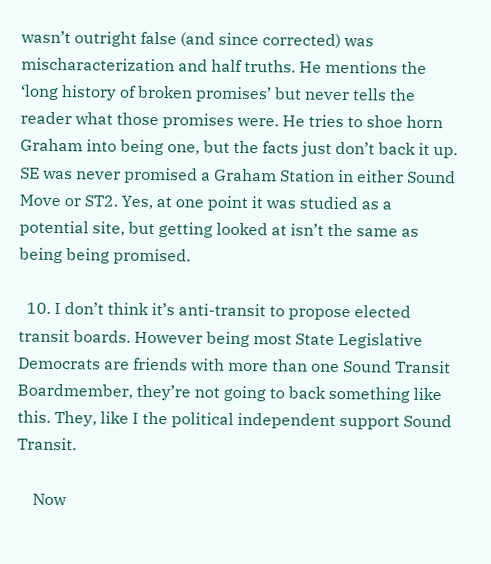wasn’t outright false (and since corrected) was mischaracterization and half truths. He mentions the ‘long history of broken promises’ but never tells the reader what those promises were. He tries to shoe horn Graham into being one, but the facts just don’t back it up. SE was never promised a Graham Station in either Sound Move or ST2. Yes, at one point it was studied as a potential site, but getting looked at isn’t the same as being being promised.

  10. I don’t think it’s anti-transit to propose elected transit boards. However being most State Legislative Democrats are friends with more than one Sound Transit Boardmember, they’re not going to back something like this. They, like I the political independent support Sound Transit.

    Now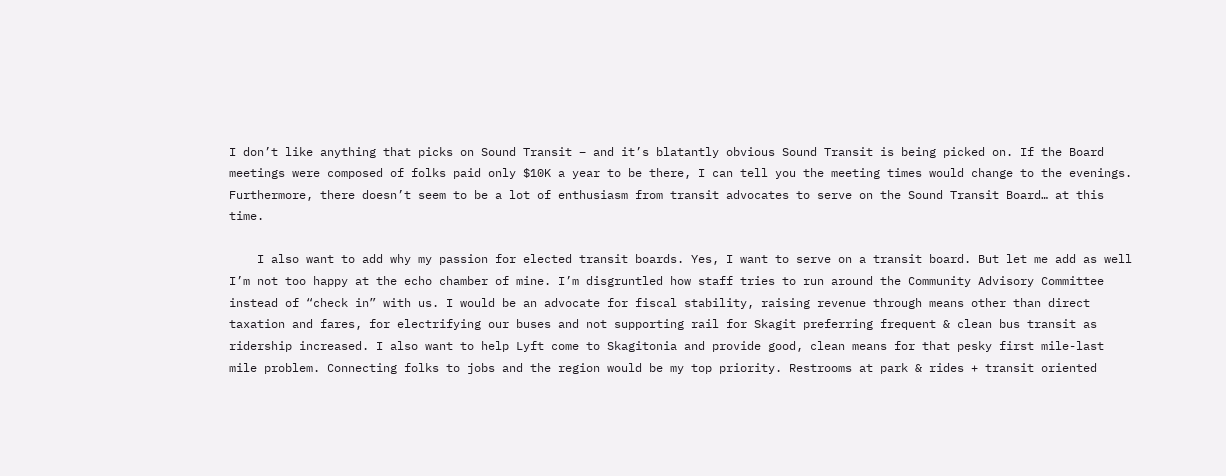I don’t like anything that picks on Sound Transit – and it’s blatantly obvious Sound Transit is being picked on. If the Board meetings were composed of folks paid only $10K a year to be there, I can tell you the meeting times would change to the evenings. Furthermore, there doesn’t seem to be a lot of enthusiasm from transit advocates to serve on the Sound Transit Board… at this time.

    I also want to add why my passion for elected transit boards. Yes, I want to serve on a transit board. But let me add as well I’m not too happy at the echo chamber of mine. I’m disgruntled how staff tries to run around the Community Advisory Committee instead of “check in” with us. I would be an advocate for fiscal stability, raising revenue through means other than direct taxation and fares, for electrifying our buses and not supporting rail for Skagit preferring frequent & clean bus transit as ridership increased. I also want to help Lyft come to Skagitonia and provide good, clean means for that pesky first mile-last mile problem. Connecting folks to jobs and the region would be my top priority. Restrooms at park & rides + transit oriented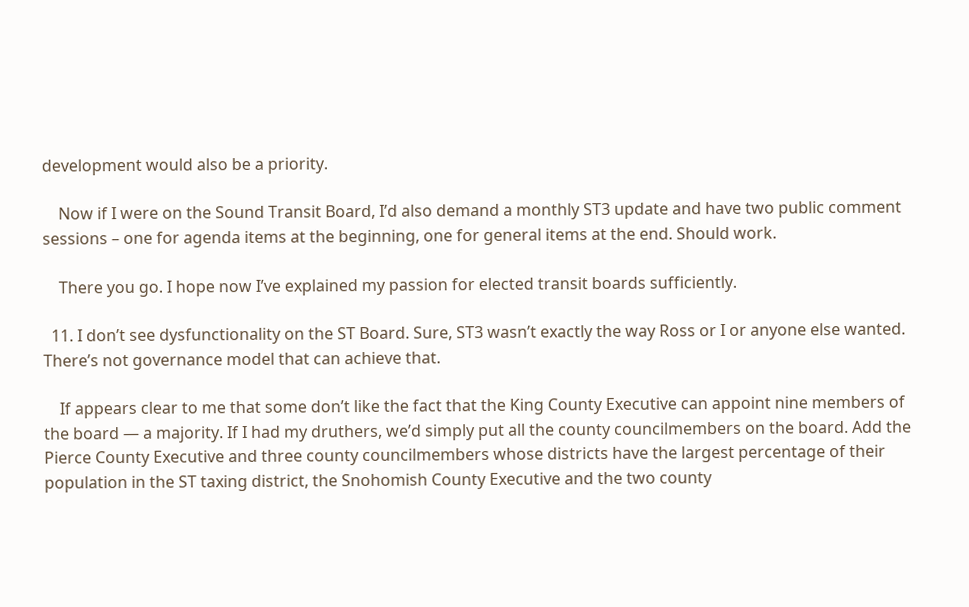development would also be a priority.

    Now if I were on the Sound Transit Board, I’d also demand a monthly ST3 update and have two public comment sessions – one for agenda items at the beginning, one for general items at the end. Should work.

    There you go. I hope now I’ve explained my passion for elected transit boards sufficiently.

  11. I don’t see dysfunctionality on the ST Board. Sure, ST3 wasn’t exactly the way Ross or I or anyone else wanted. There’s not governance model that can achieve that.

    If appears clear to me that some don’t like the fact that the King County Executive can appoint nine members of the board — a majority. If I had my druthers, we’d simply put all the county councilmembers on the board. Add the Pierce County Executive and three county councilmembers whose districts have the largest percentage of their population in the ST taxing district, the Snohomish County Executive and the two county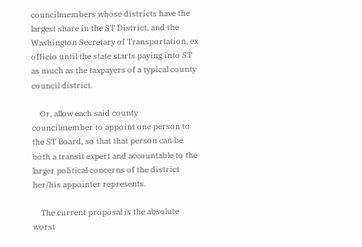councilmembers whose districts have the largest share in the ST District, and the Washington Secretary of Transportation, ex officio until the state starts paying into ST as much as the taxpayers of a typical county council district.

    Or, allow each said county councilmember to appoint one person to the ST Board, so that that person can be both a transit expert and accountable to the larger political concerns of the district her/his appointer represents.

    The current proposal is the absolute worst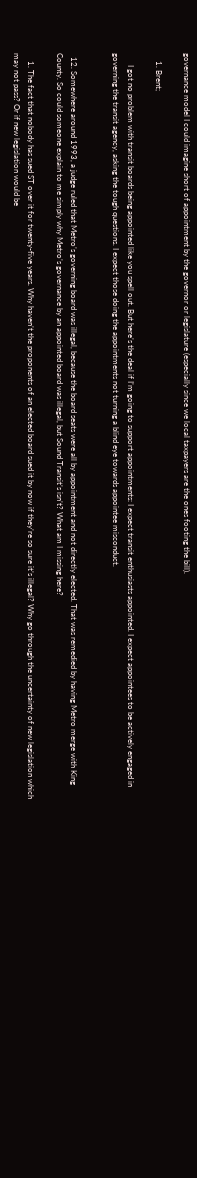governance model I could imagine short of appointment by the governor or legislature (especially since we local taxpayers are the ones footing the bill).

    1. Brent;

      I got no problem with transit boards being appointed like you spell out. But here’s the deal if I’m going to support appointments: I expect transit enthusiasts appointed. I expect appointees to be actively engaged in governing the transit agency, asking the tough questions. I expect those doing the appointments not turning a blind eye towards appointee misconduct.


  12. Somewhere around 1993, a judge ruled that Metro’s governing board was illegal, because the board seats were all by appointment and not directly elected. That was remedied by having Metro merge with King County. So could someone explain to me simply why Metro’s governance by an appointed board was illegal, but Sound Transit’s isn’t? What am I missing here?

    1. The fact that nobody has sued ST over it for twenty-five years. Why haven’t the proponents of an elected board sued it by now if they’re so sure it’s illegal? Why go through the uncertainty of new legislation which may not pass? Or if new legislation would be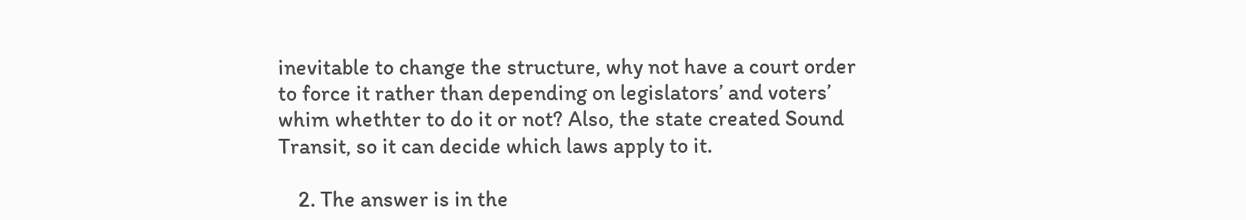inevitable to change the structure, why not have a court order to force it rather than depending on legislators’ and voters’ whim whethter to do it or not? Also, the state created Sound Transit, so it can decide which laws apply to it.

    2. The answer is in the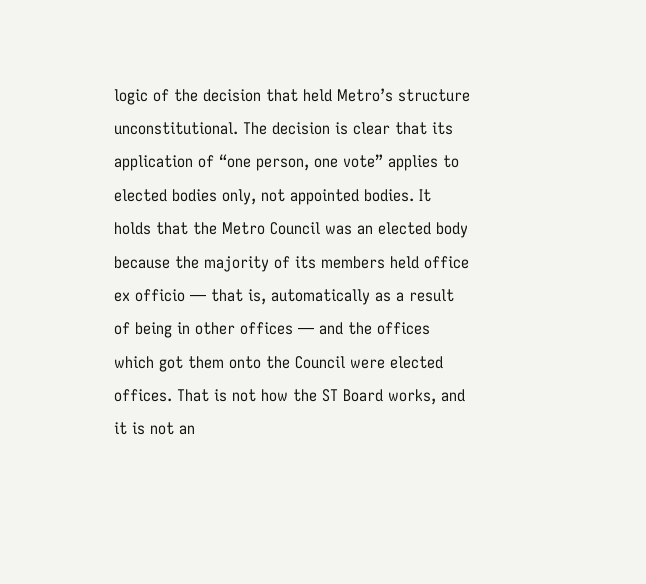logic of the decision that held Metro’s structure unconstitutional. The decision is clear that its application of “one person, one vote” applies to elected bodies only, not appointed bodies. It holds that the Metro Council was an elected body because the majority of its members held office ex officio — that is, automatically as a result of being in other offices — and the offices which got them onto the Council were elected offices. That is not how the ST Board works, and it is not an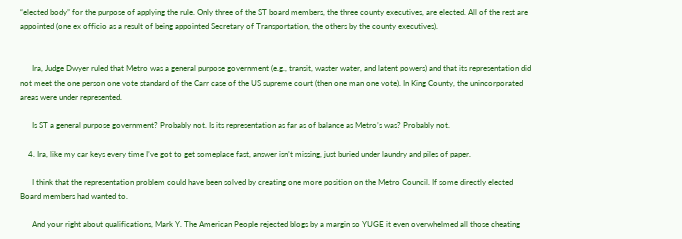“elected body” for the purpose of applying the rule. Only three of the ST board members, the three county executives, are elected. All of the rest are appointed (one ex officio as a result of being appointed Secretary of Transportation, the others by the county executives).


      Ira, Judge Dwyer ruled that Metro was a general purpose government (e.g., transit, waster water, and latent powers) and that its representation did not meet the one person one vote standard of the Carr case of the US supreme court (then one man one vote). In King County, the unincorporated areas were under represented.

      Is ST a general purpose government? Probably not. Is its representation as far as of balance as Metro’s was? Probably not.

    4. Ira, like my car keys every time I’ve got to get someplace fast, answer isn’t missing, just buried under laundry and piles of paper.

      I think that the representation problem could have been solved by creating one more position on the Metro Council. If some directly elected Board members had wanted to.

      And your right about qualifications, Mark Y. The American People rejected blogs by a margin so YUGE it even overwhelmed all those cheating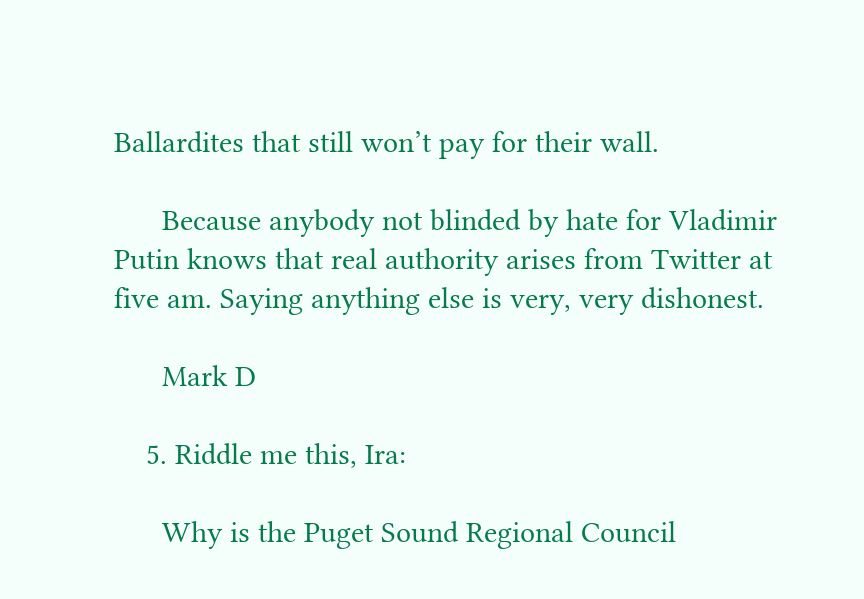Ballardites that still won’t pay for their wall.

      Because anybody not blinded by hate for Vladimir Putin knows that real authority arises from Twitter at five am. Saying anything else is very, very dishonest.

      Mark D

    5. Riddle me this, Ira:

      Why is the Puget Sound Regional Council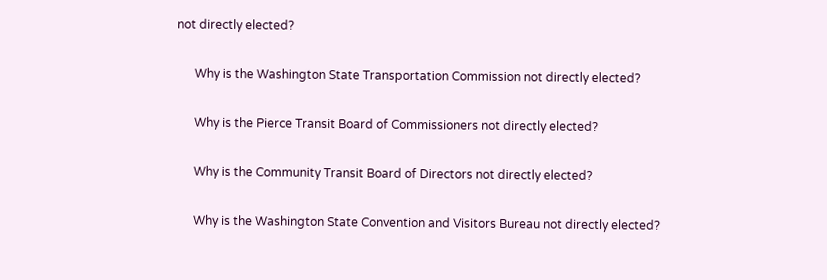not directly elected?

      Why is the Washington State Transportation Commission not directly elected?

      Why is the Pierce Transit Board of Commissioners not directly elected?

      Why is the Community Transit Board of Directors not directly elected?

      Why is the Washington State Convention and Visitors Bureau not directly elected?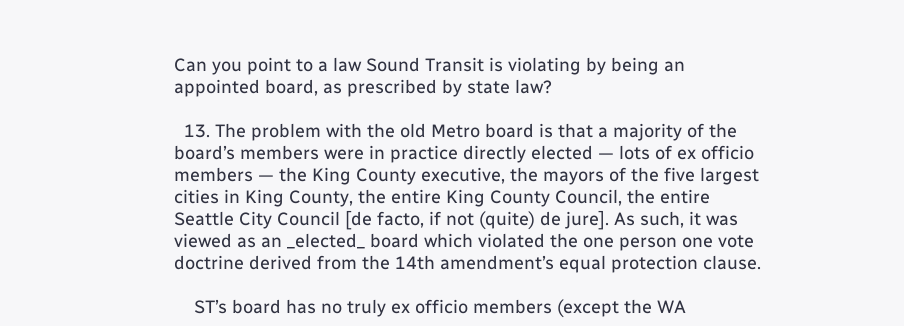Can you point to a law Sound Transit is violating by being an appointed board, as prescribed by state law?

  13. The problem with the old Metro board is that a majority of the board’s members were in practice directly elected — lots of ex officio members — the King County executive, the mayors of the five largest cities in King County, the entire King County Council, the entire Seattle City Council [de facto, if not (quite) de jure]. As such, it was viewed as an _elected_ board which violated the one person one vote doctrine derived from the 14th amendment’s equal protection clause.

    ST’s board has no truly ex officio members (except the WA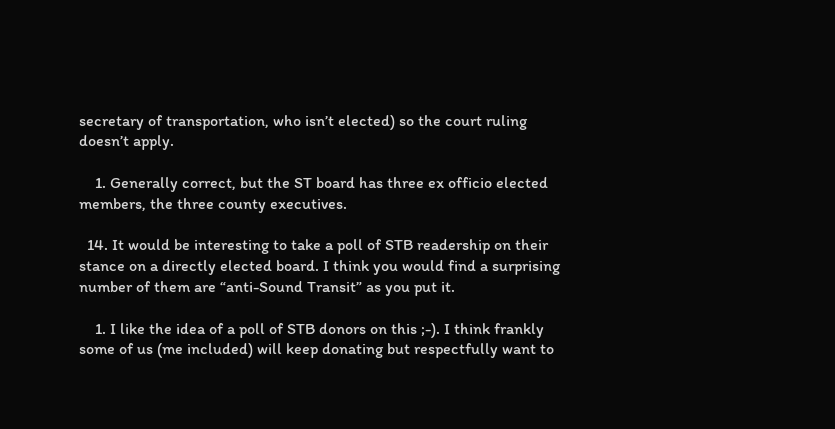secretary of transportation, who isn’t elected) so the court ruling doesn’t apply.

    1. Generally correct, but the ST board has three ex officio elected members, the three county executives.

  14. It would be interesting to take a poll of STB readership on their stance on a directly elected board. I think you would find a surprising number of them are “anti-Sound Transit” as you put it.

    1. I like the idea of a poll of STB donors on this ;-). I think frankly some of us (me included) will keep donating but respectfully want to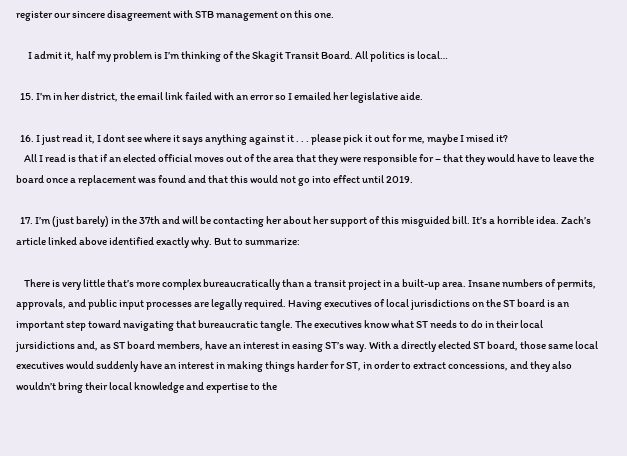register our sincere disagreement with STB management on this one.

      I admit it, half my problem is I’m thinking of the Skagit Transit Board. All politics is local…

  15. I’m in her district, the email link failed with an error so I emailed her legislative aide.

  16. I just read it, I dont see where it says anything against it . . . please pick it out for me, maybe I mised it?
    All I read is that if an elected official moves out of the area that they were responsible for – that they would have to leave the board once a replacement was found and that this would not go into effect until 2019.

  17. I’m (just barely) in the 37th and will be contacting her about her support of this misguided bill. It’s a horrible idea. Zach’s article linked above identified exactly why. But to summarize:

    There is very little that’s more complex bureaucratically than a transit project in a built-up area. Insane numbers of permits, approvals, and public input processes are legally required. Having executives of local jurisdictions on the ST board is an important step toward navigating that bureaucratic tangle. The executives know what ST needs to do in their local jursidictions and, as ST board members, have an interest in easing ST’s way. With a directly elected ST board, those same local executives would suddenly have an interest in making things harder for ST, in order to extract concessions, and they also wouldn’t bring their local knowledge and expertise to the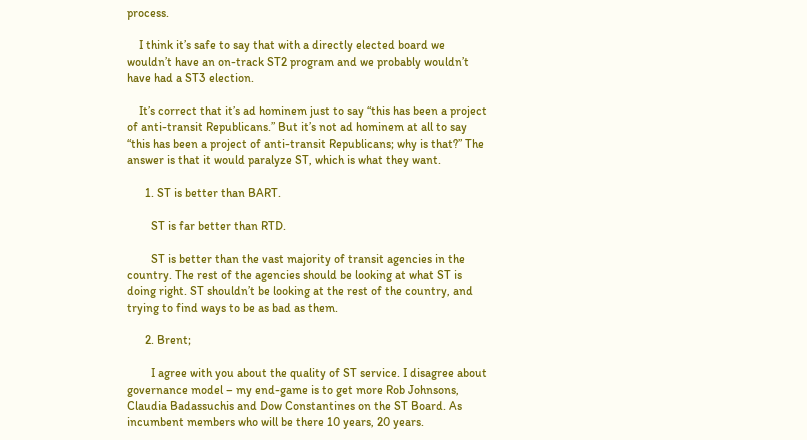process.

    I think it’s safe to say that with a directly elected board we wouldn’t have an on-track ST2 program and we probably wouldn’t have had a ST3 election.

    It’s correct that it’s ad hominem just to say “this has been a project of anti-transit Republicans.” But it’s not ad hominem at all to say “this has been a project of anti-transit Republicans; why is that?” The answer is that it would paralyze ST, which is what they want.

      1. ST is better than BART.

        ST is far better than RTD.

        ST is better than the vast majority of transit agencies in the country. The rest of the agencies should be looking at what ST is doing right. ST shouldn’t be looking at the rest of the country, and trying to find ways to be as bad as them.

      2. Brent;

        I agree with you about the quality of ST service. I disagree about governance model – my end-game is to get more Rob Johnsons, Claudia Badassuchis and Dow Constantines on the ST Board. As incumbent members who will be there 10 years, 20 years.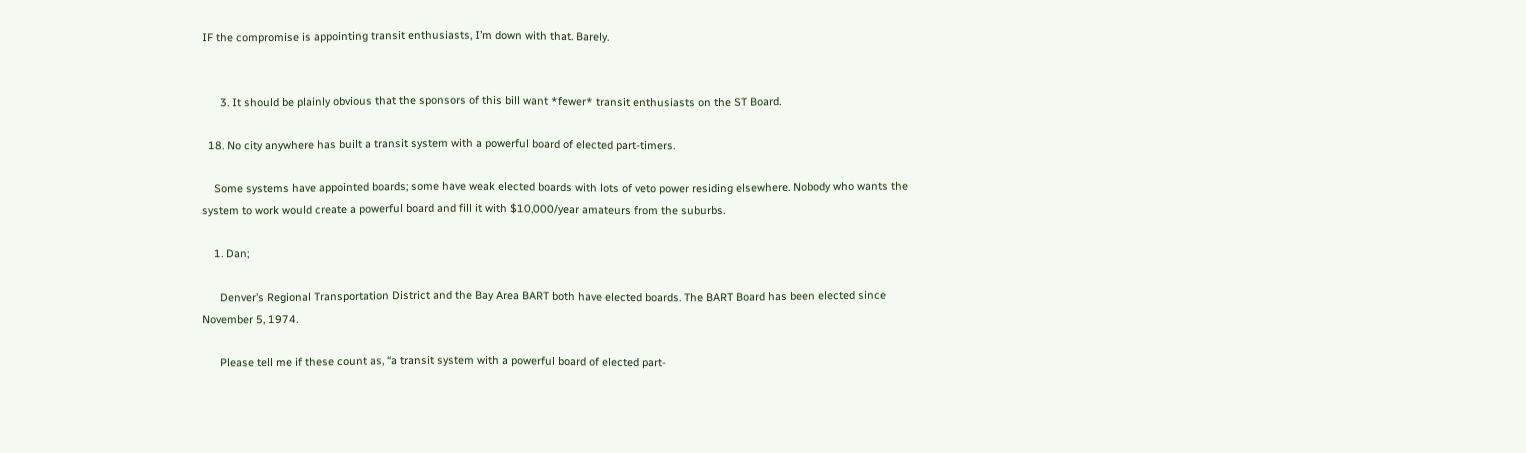IF the compromise is appointing transit enthusiasts, I’m down with that. Barely.


      3. It should be plainly obvious that the sponsors of this bill want *fewer* transit enthusiasts on the ST Board.

  18. No city anywhere has built a transit system with a powerful board of elected part-timers.

    Some systems have appointed boards; some have weak elected boards with lots of veto power residing elsewhere. Nobody who wants the system to work would create a powerful board and fill it with $10,000/year amateurs from the suburbs.

    1. Dan;

      Denver’s Regional Transportation District and the Bay Area BART both have elected boards. The BART Board has been elected since November 5, 1974.

      Please tell me if these count as, “a transit system with a powerful board of elected part-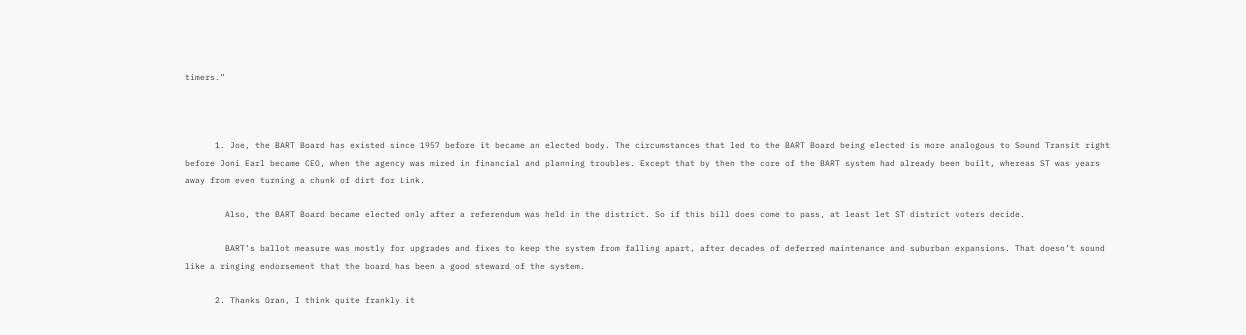timers.”



      1. Joe, the BART Board has existed since 1957 before it became an elected body. The circumstances that led to the BART Board being elected is more analogous to Sound Transit right before Joni Earl became CEO, when the agency was mired in financial and planning troubles. Except that by then the core of the BART system had already been built, whereas ST was years away from even turning a chunk of dirt for Link.

        Also, the BART Board became elected only after a referendum was held in the district. So if this bill does come to pass, at least let ST district voters decide.

        BART’s ballot measure was mostly for upgrades and fixes to keep the system from falling apart, after decades of deferred maintenance and suburban expansions. That doesn’t sound like a ringing endorsement that the board has been a good steward of the system.

      2. Thanks Oran, I think quite frankly it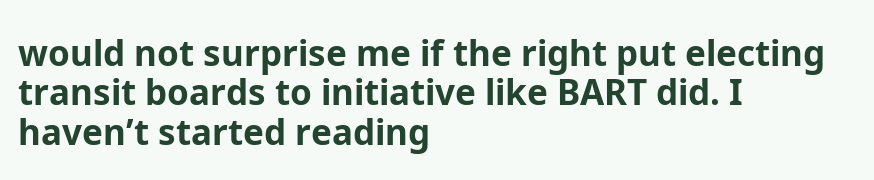would not surprise me if the right put electing transit boards to initiative like BART did. I haven’t started reading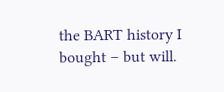the BART history I bought – but will.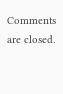Comments are closed.